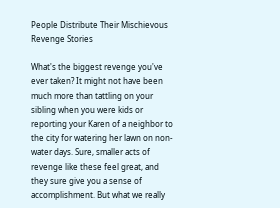People Distribute Their Mischievous Revenge Stories

What's the biggest revenge you've ever taken? It might not have been much more than tattling on your sibling when you were kids or reporting your Karen of a neighbor to the city for watering her lawn on non-water days. Sure, smaller acts of revenge like these feel great, and they sure give you a sense of accomplishment. But what we really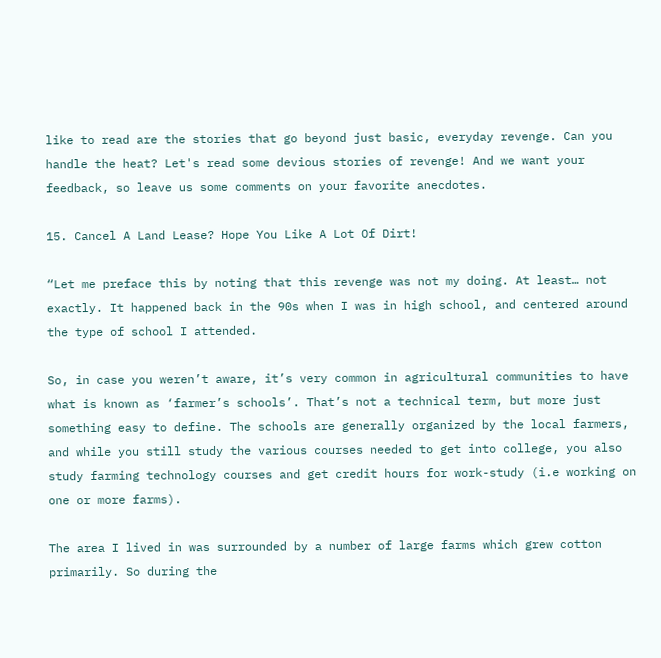like to read are the stories that go beyond just basic, everyday revenge. Can you handle the heat? Let's read some devious stories of revenge! And we want your feedback, so leave us some comments on your favorite anecdotes.

15. Cancel A Land Lease? Hope You Like A Lot Of Dirt!

“Let me preface this by noting that this revenge was not my doing. At least… not exactly. It happened back in the 90s when I was in high school, and centered around the type of school I attended.

So, in case you weren’t aware, it’s very common in agricultural communities to have what is known as ‘farmer’s schools’. That’s not a technical term, but more just something easy to define. The schools are generally organized by the local farmers, and while you still study the various courses needed to get into college, you also study farming technology courses and get credit hours for work-study (i.e working on one or more farms).

The area I lived in was surrounded by a number of large farms which grew cotton primarily. So during the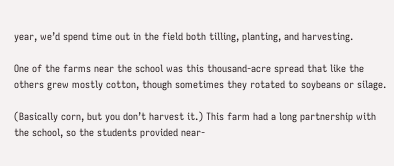year, we’d spend time out in the field both tilling, planting, and harvesting.

One of the farms near the school was this thousand-acre spread that like the others grew mostly cotton, though sometimes they rotated to soybeans or silage.

(Basically corn, but you don’t harvest it.) This farm had a long partnership with the school, so the students provided near-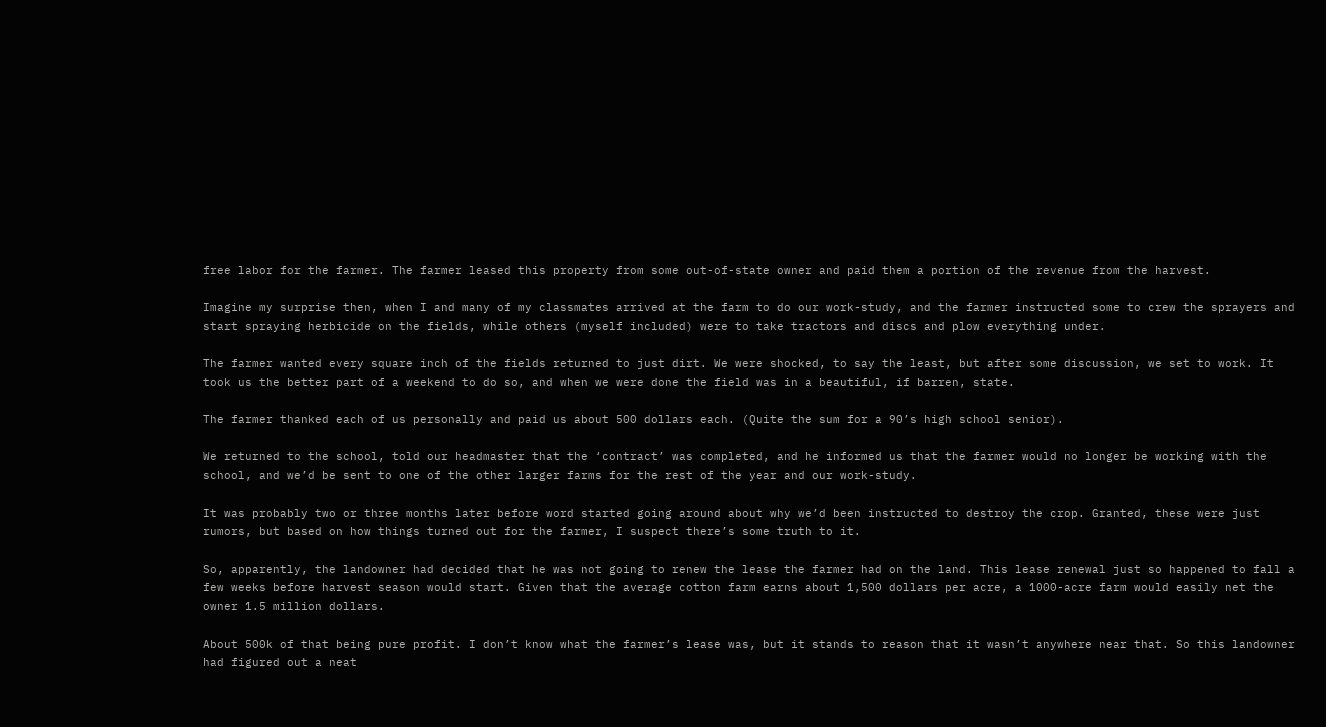free labor for the farmer. The farmer leased this property from some out-of-state owner and paid them a portion of the revenue from the harvest.

Imagine my surprise then, when I and many of my classmates arrived at the farm to do our work-study, and the farmer instructed some to crew the sprayers and start spraying herbicide on the fields, while others (myself included) were to take tractors and discs and plow everything under.

The farmer wanted every square inch of the fields returned to just dirt. We were shocked, to say the least, but after some discussion, we set to work. It took us the better part of a weekend to do so, and when we were done the field was in a beautiful, if barren, state.

The farmer thanked each of us personally and paid us about 500 dollars each. (Quite the sum for a 90’s high school senior).

We returned to the school, told our headmaster that the ‘contract’ was completed, and he informed us that the farmer would no longer be working with the school, and we’d be sent to one of the other larger farms for the rest of the year and our work-study.

It was probably two or three months later before word started going around about why we’d been instructed to destroy the crop. Granted, these were just rumors, but based on how things turned out for the farmer, I suspect there’s some truth to it.

So, apparently, the landowner had decided that he was not going to renew the lease the farmer had on the land. This lease renewal just so happened to fall a few weeks before harvest season would start. Given that the average cotton farm earns about 1,500 dollars per acre, a 1000-acre farm would easily net the owner 1.5 million dollars.

About 500k of that being pure profit. I don’t know what the farmer’s lease was, but it stands to reason that it wasn’t anywhere near that. So this landowner had figured out a neat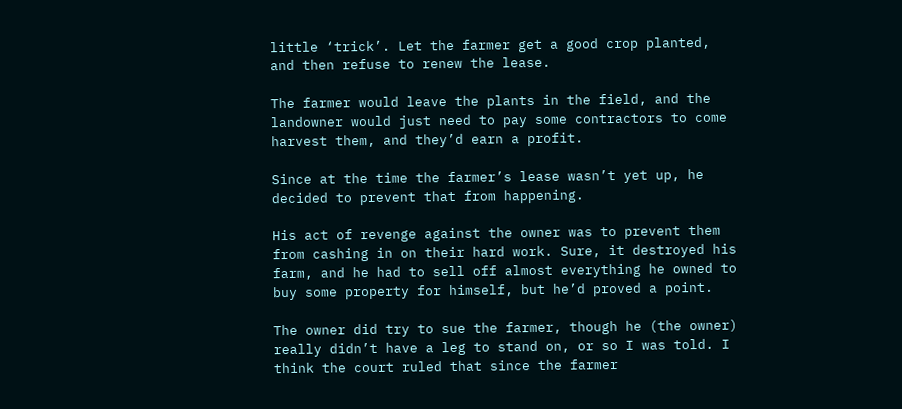little ‘trick’. Let the farmer get a good crop planted, and then refuse to renew the lease.

The farmer would leave the plants in the field, and the landowner would just need to pay some contractors to come harvest them, and they’d earn a profit.

Since at the time the farmer’s lease wasn’t yet up, he decided to prevent that from happening.

His act of revenge against the owner was to prevent them from cashing in on their hard work. Sure, it destroyed his farm, and he had to sell off almost everything he owned to buy some property for himself, but he’d proved a point.

The owner did try to sue the farmer, though he (the owner) really didn’t have a leg to stand on, or so I was told. I think the court ruled that since the farmer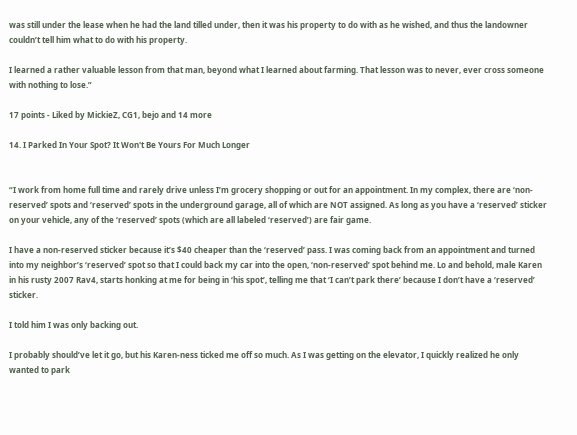was still under the lease when he had the land tilled under, then it was his property to do with as he wished, and thus the landowner couldn’t tell him what to do with his property.

I learned a rather valuable lesson from that man, beyond what I learned about farming. That lesson was to never, ever cross someone with nothing to lose.”

17 points - Liked by MickieZ, CG1, bejo and 14 more

14. I Parked In Your Spot? It Won't Be Yours For Much Longer


“I work from home full time and rarely drive unless I’m grocery shopping or out for an appointment. In my complex, there are ‘non-reserved’ spots and ‘reserved’ spots in the underground garage, all of which are NOT assigned. As long as you have a ‘reserved’ sticker on your vehicle, any of the ‘reserved’ spots (which are all labeled ‘reserved’) are fair game.

I have a non-reserved sticker because it’s $40 cheaper than the ‘reserved’ pass. I was coming back from an appointment and turned into my neighbor’s ‘reserved’ spot so that I could back my car into the open, ‘non-reserved’ spot behind me. Lo and behold, male Karen in his rusty 2007 Rav4, starts honking at me for being in ‘his spot’, telling me that ‘I can’t park there’ because I don’t have a ‘reserved’ sticker.

I told him I was only backing out.

I probably should’ve let it go, but his Karen-ness ticked me off so much. As I was getting on the elevator, I quickly realized he only wanted to park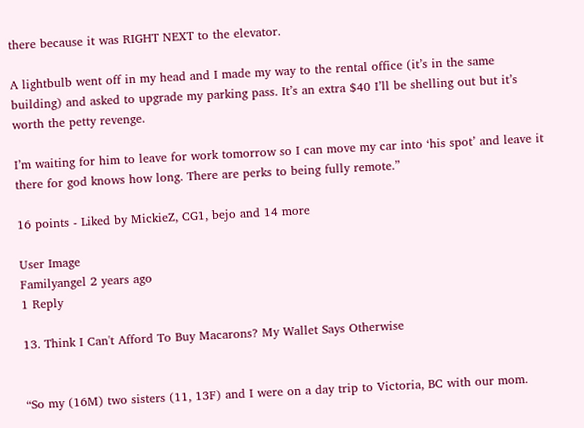there because it was RIGHT NEXT to the elevator.

A lightbulb went off in my head and I made my way to the rental office (it’s in the same building) and asked to upgrade my parking pass. It’s an extra $40 I’ll be shelling out but it’s worth the petty revenge.

I’m waiting for him to leave for work tomorrow so I can move my car into ‘his spot’ and leave it there for god knows how long. There are perks to being fully remote.”

16 points - Liked by MickieZ, CG1, bejo and 14 more

User Image
Familyangel 2 years ago
1 Reply

13. Think I Can't Afford To Buy Macarons? My Wallet Says Otherwise


“So my (16M) two sisters (11, 13F) and I were on a day trip to Victoria, BC with our mom.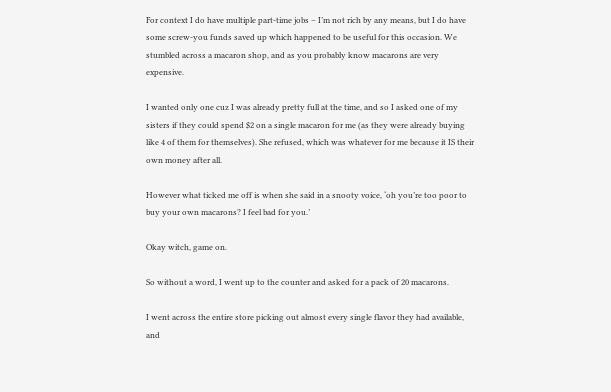For context I do have multiple part-time jobs – I’m not rich by any means, but I do have some screw-you funds saved up which happened to be useful for this occasion. We stumbled across a macaron shop, and as you probably know macarons are very expensive.

I wanted only one cuz I was already pretty full at the time, and so I asked one of my sisters if they could spend $2 on a single macaron for me (as they were already buying like 4 of them for themselves). She refused, which was whatever for me because it IS their own money after all.

However what ticked me off is when she said in a snooty voice, ‘oh you’re too poor to buy your own macarons? I feel bad for you.’

Okay witch, game on.

So without a word, I went up to the counter and asked for a pack of 20 macarons.

I went across the entire store picking out almost every single flavor they had available, and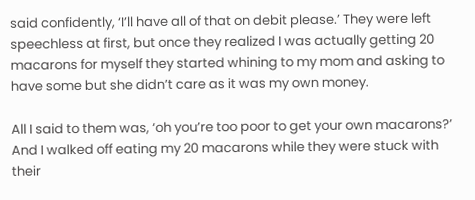said confidently, ‘I’ll have all of that on debit please.’ They were left speechless at first, but once they realized I was actually getting 20 macarons for myself they started whining to my mom and asking to have some but she didn’t care as it was my own money.

All I said to them was, ‘oh you’re too poor to get your own macarons?’ And I walked off eating my 20 macarons while they were stuck with their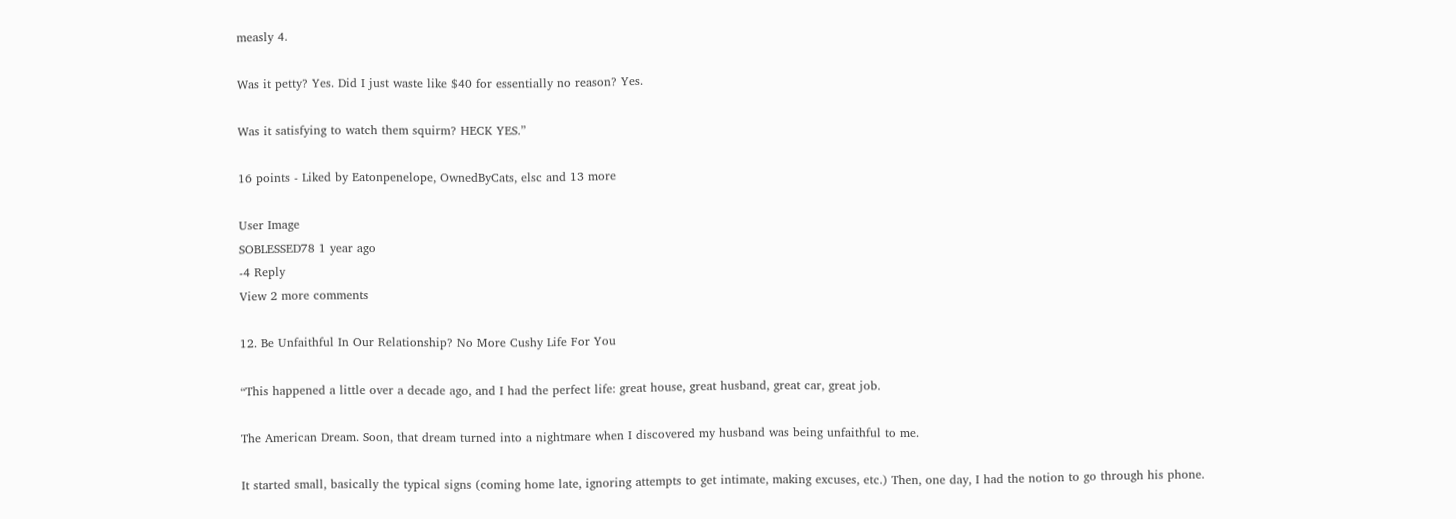measly 4.

Was it petty? Yes. Did I just waste like $40 for essentially no reason? Yes.

Was it satisfying to watch them squirm? HECK YES.”

16 points - Liked by Eatonpenelope, OwnedByCats, elsc and 13 more

User Image
SOBLESSED78 1 year ago
-4 Reply
View 2 more comments

12. Be Unfaithful In Our Relationship? No More Cushy Life For You

“This happened a little over a decade ago, and I had the perfect life: great house, great husband, great car, great job.

The American Dream. Soon, that dream turned into a nightmare when I discovered my husband was being unfaithful to me.

It started small, basically the typical signs (coming home late, ignoring attempts to get intimate, making excuses, etc.) Then, one day, I had the notion to go through his phone.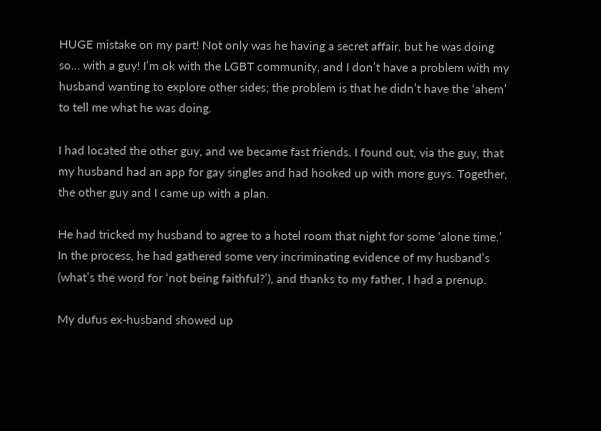HUGE mistake on my part! Not only was he having a secret affair, but he was doing so… with a guy! I’m ok with the LGBT community, and I don’t have a problem with my husband wanting to explore other sides; the problem is that he didn’t have the ‘ahem’ to tell me what he was doing.

I had located the other guy, and we became fast friends. I found out, via the guy, that my husband had an app for gay singles and had hooked up with more guys. Together, the other guy and I came up with a plan.

He had tricked my husband to agree to a hotel room that night for some ‘alone time.’ In the process, he had gathered some very incriminating evidence of my husband’s (what’s the word for ‘not being faithful?’), and thanks to my father, I had a prenup.

My dufus ex-husband showed up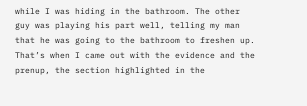while I was hiding in the bathroom. The other guy was playing his part well, telling my man that he was going to the bathroom to freshen up. That’s when I came out with the evidence and the prenup, the section highlighted in the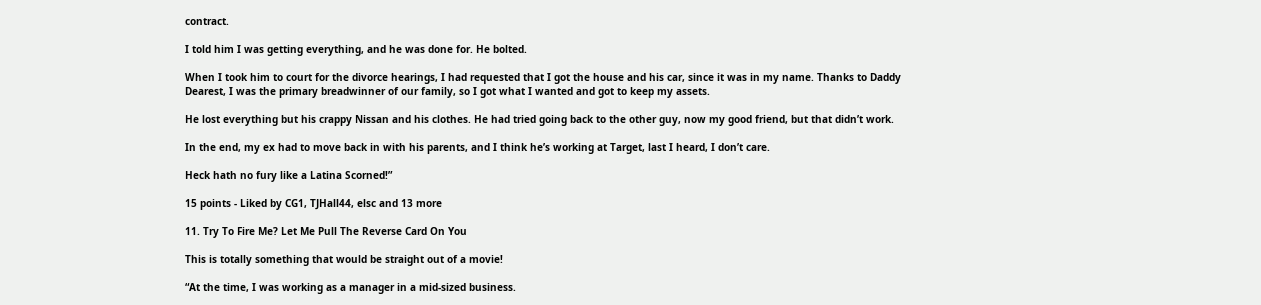contract.

I told him I was getting everything, and he was done for. He bolted.

When I took him to court for the divorce hearings, I had requested that I got the house and his car, since it was in my name. Thanks to Daddy Dearest, I was the primary breadwinner of our family, so I got what I wanted and got to keep my assets.

He lost everything but his crappy Nissan and his clothes. He had tried going back to the other guy, now my good friend, but that didn’t work.

In the end, my ex had to move back in with his parents, and I think he’s working at Target, last I heard, I don’t care.

Heck hath no fury like a Latina Scorned!”

15 points - Liked by CG1, TJHall44, elsc and 13 more

11. Try To Fire Me? Let Me Pull The Reverse Card On You

This is totally something that would be straight out of a movie!

“At the time, I was working as a manager in a mid-sized business.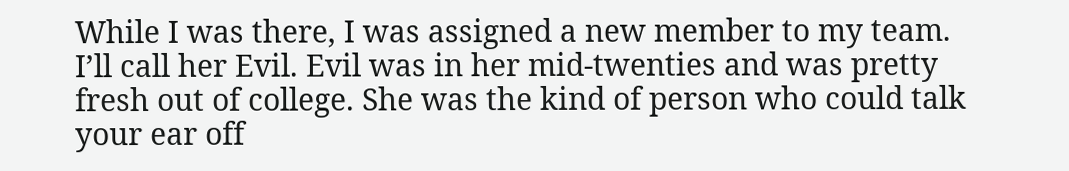While I was there, I was assigned a new member to my team. I’ll call her Evil. Evil was in her mid-twenties and was pretty fresh out of college. She was the kind of person who could talk your ear off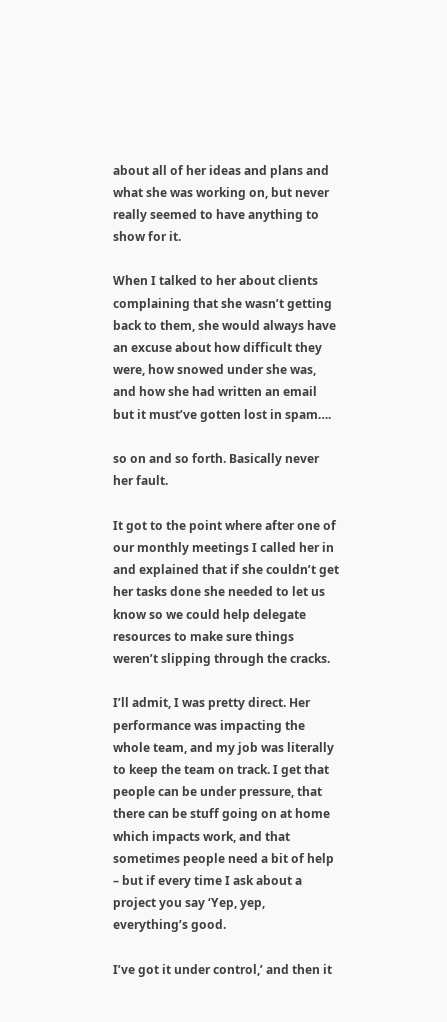about all of her ideas and plans and what she was working on, but never really seemed to have anything to show for it.

When I talked to her about clients complaining that she wasn’t getting back to them, she would always have an excuse about how difficult they were, how snowed under she was, and how she had written an email but it must’ve gotten lost in spam….

so on and so forth. Basically never her fault.

It got to the point where after one of our monthly meetings I called her in and explained that if she couldn’t get her tasks done she needed to let us know so we could help delegate resources to make sure things weren’t slipping through the cracks.

I’ll admit, I was pretty direct. Her performance was impacting the whole team, and my job was literally to keep the team on track. I get that people can be under pressure, that there can be stuff going on at home which impacts work, and that sometimes people need a bit of help – but if every time I ask about a project you say ‘Yep, yep, everything’s good.

I’ve got it under control,’ and then it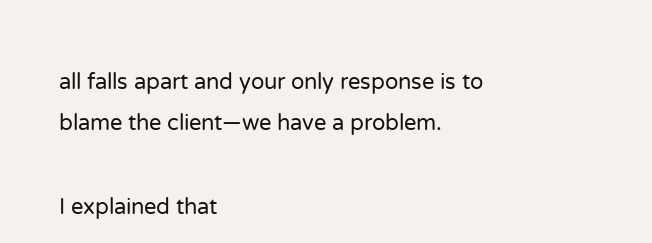all falls apart and your only response is to blame the client—we have a problem.

I explained that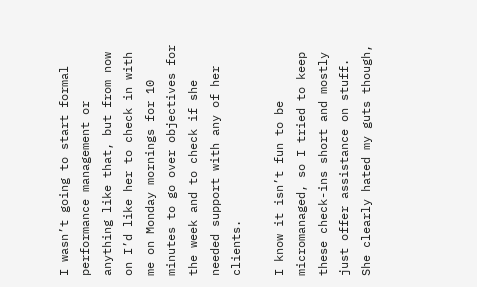I wasn’t going to start formal performance management or anything like that, but from now on I’d like her to check in with me on Monday mornings for 10 minutes to go over objectives for the week and to check if she needed support with any of her clients.

I know it isn’t fun to be micromanaged, so I tried to keep these check-ins short and mostly just offer assistance on stuff. She clearly hated my guts though,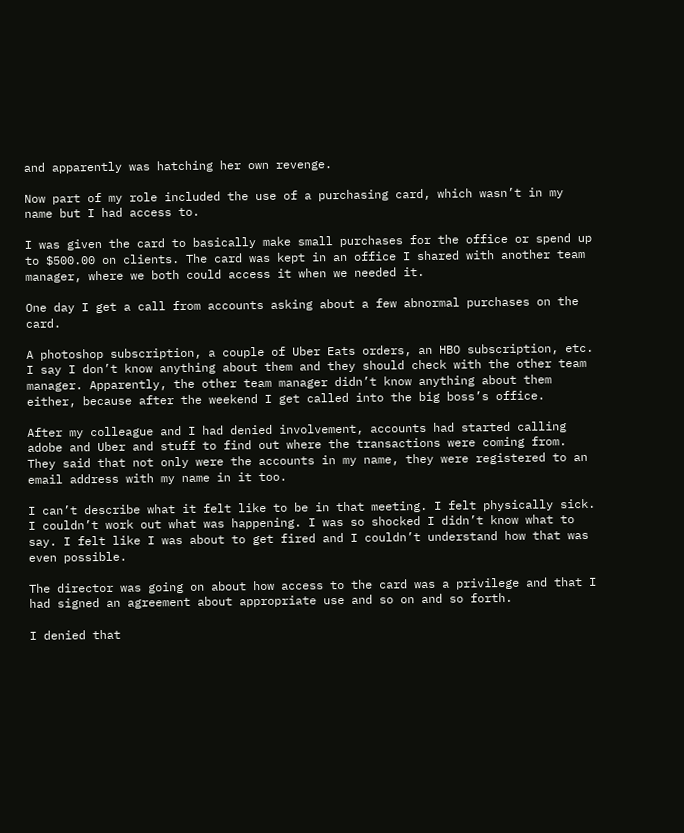and apparently was hatching her own revenge.

Now part of my role included the use of a purchasing card, which wasn’t in my name but I had access to.

I was given the card to basically make small purchases for the office or spend up to $500.00 on clients. The card was kept in an office I shared with another team manager, where we both could access it when we needed it.

One day I get a call from accounts asking about a few abnormal purchases on the card.

A photoshop subscription, a couple of Uber Eats orders, an HBO subscription, etc. I say I don’t know anything about them and they should check with the other team manager. Apparently, the other team manager didn’t know anything about them either, because after the weekend I get called into the big boss’s office.

After my colleague and I had denied involvement, accounts had started calling adobe and Uber and stuff to find out where the transactions were coming from. They said that not only were the accounts in my name, they were registered to an email address with my name in it too.

I can’t describe what it felt like to be in that meeting. I felt physically sick. I couldn’t work out what was happening. I was so shocked I didn’t know what to say. I felt like I was about to get fired and I couldn’t understand how that was even possible.

The director was going on about how access to the card was a privilege and that I had signed an agreement about appropriate use and so on and so forth.

I denied that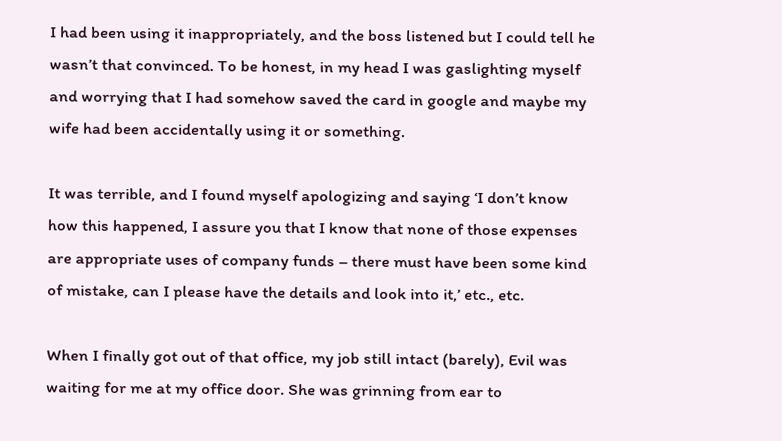I had been using it inappropriately, and the boss listened but I could tell he wasn’t that convinced. To be honest, in my head I was gaslighting myself and worrying that I had somehow saved the card in google and maybe my wife had been accidentally using it or something.

It was terrible, and I found myself apologizing and saying ‘I don’t know how this happened, I assure you that I know that none of those expenses are appropriate uses of company funds – there must have been some kind of mistake, can I please have the details and look into it,’ etc., etc.

When I finally got out of that office, my job still intact (barely), Evil was waiting for me at my office door. She was grinning from ear to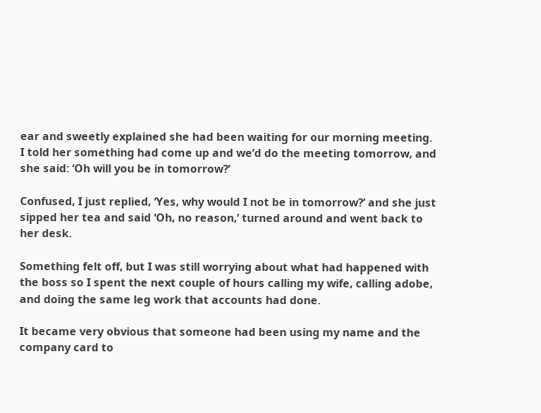ear and sweetly explained she had been waiting for our morning meeting. I told her something had come up and we’d do the meeting tomorrow, and she said: ‘Oh will you be in tomorrow?’

Confused, I just replied, ‘Yes, why would I not be in tomorrow?’ and she just sipped her tea and said ‘Oh, no reason,’ turned around and went back to her desk.

Something felt off, but I was still worrying about what had happened with the boss so I spent the next couple of hours calling my wife, calling adobe, and doing the same leg work that accounts had done.

It became very obvious that someone had been using my name and the company card to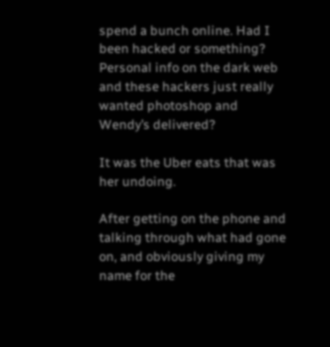spend a bunch online. Had I been hacked or something? Personal info on the dark web and these hackers just really wanted photoshop and Wendy’s delivered?

It was the Uber eats that was her undoing.

After getting on the phone and talking through what had gone on, and obviously giving my name for the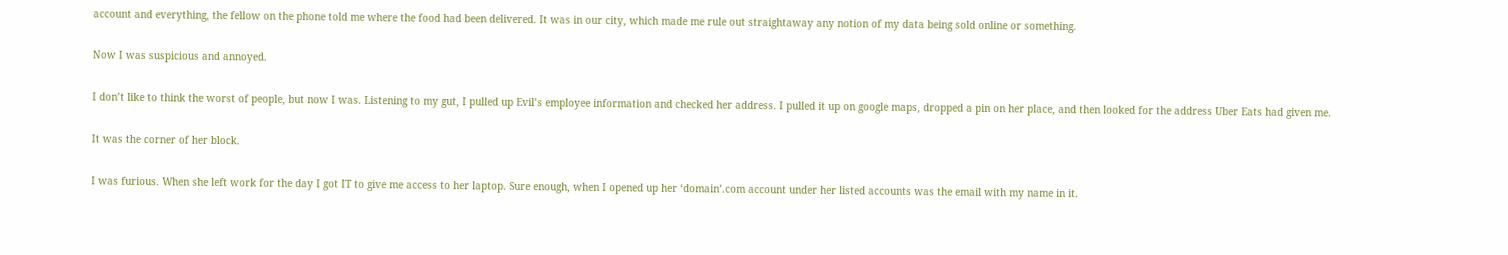account and everything, the fellow on the phone told me where the food had been delivered. It was in our city, which made me rule out straightaway any notion of my data being sold online or something.

Now I was suspicious and annoyed.

I don’t like to think the worst of people, but now I was. Listening to my gut, I pulled up Evil’s employee information and checked her address. I pulled it up on google maps, dropped a pin on her place, and then looked for the address Uber Eats had given me.

It was the corner of her block.

I was furious. When she left work for the day I got IT to give me access to her laptop. Sure enough, when I opened up her ‘domain’.com account under her listed accounts was the email with my name in it.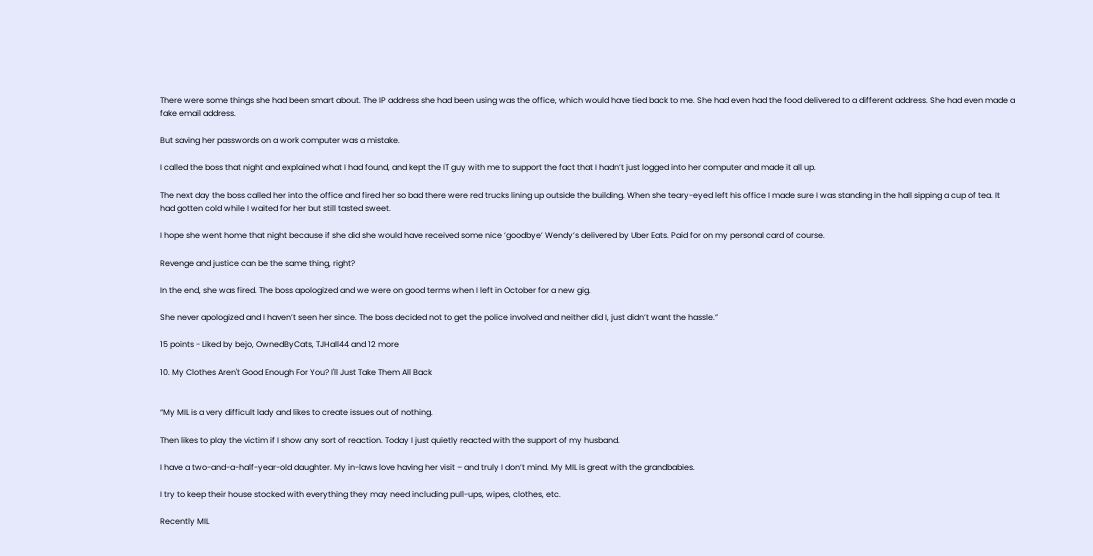There were some things she had been smart about. The IP address she had been using was the office, which would have tied back to me. She had even had the food delivered to a different address. She had even made a fake email address.

But saving her passwords on a work computer was a mistake.

I called the boss that night and explained what I had found, and kept the IT guy with me to support the fact that I hadn’t just logged into her computer and made it all up.

The next day the boss called her into the office and fired her so bad there were red trucks lining up outside the building. When she teary-eyed left his office I made sure I was standing in the hall sipping a cup of tea. It had gotten cold while I waited for her but still tasted sweet.

I hope she went home that night because if she did she would have received some nice ‘goodbye’ Wendy’s delivered by Uber Eats. Paid for on my personal card of course.

Revenge and justice can be the same thing, right?

In the end, she was fired. The boss apologized and we were on good terms when I left in October for a new gig.

She never apologized and I haven’t seen her since. The boss decided not to get the police involved and neither did I, just didn’t want the hassle.”

15 points - Liked by bejo, OwnedByCats, TJHall44 and 12 more

10. My Clothes Aren't Good Enough For You? I'll Just Take Them All Back


“My MIL is a very difficult lady and likes to create issues out of nothing.

Then likes to play the victim if I show any sort of reaction. Today I just quietly reacted with the support of my husband.

I have a two-and-a-half-year-old daughter. My in-laws love having her visit – and truly I don’t mind. My MIL is great with the grandbabies.

I try to keep their house stocked with everything they may need including pull-ups, wipes, clothes, etc.

Recently MIL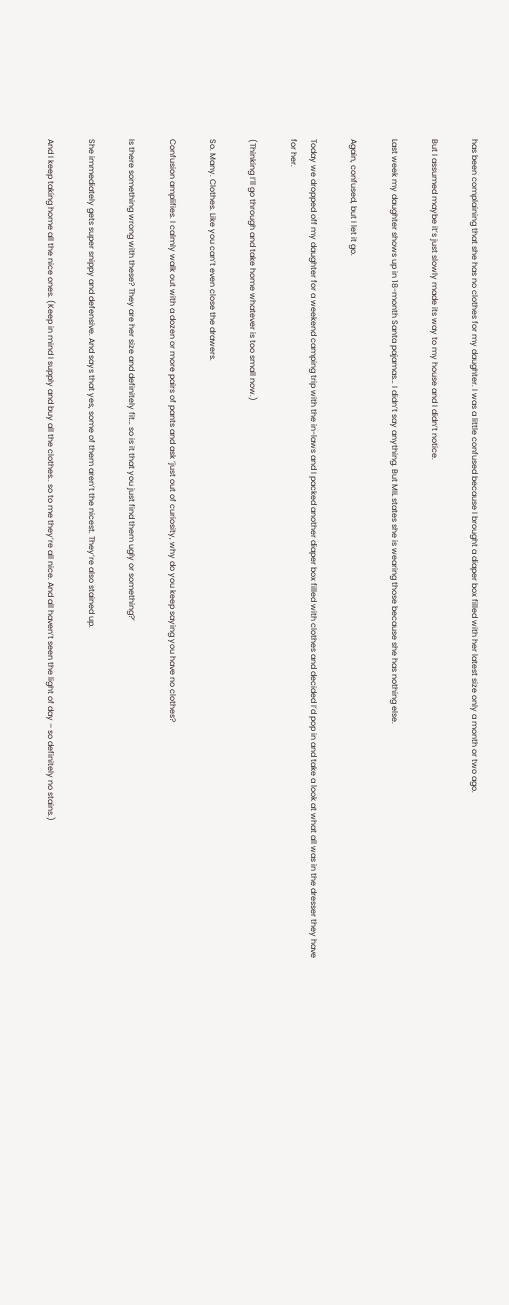has been complaining that she has no clothes for my daughter. I was a little confused because I brought a diaper box filled with her latest size only a month or two ago.

But I assumed maybe it’s just slowly made its way to my house and I didn’t notice.

Last week my daughter shows up in 18-month Santa pajamas… I didn’t say anything. But MIL states she is wearing those because she has nothing else.

Again, confused, but I let it go.

Today we dropped off my daughter for a weekend camping trip with the in-laws and I packed another diaper box filled with clothes and decided I’d pop in and take a look at what all was in the dresser they have for her.

(Thinking I’ll go through and take home whatever is too small now.)

So. Many. Clothes. Like you can’t even close the drawers.

Confusion amplifies. I calmly walk out with a dozen or more pairs of pants and ask ‘just out of curiosity, why do you keep saying you have no clothes?

Is there something wrong with these? They are her size and definitely fit… so is it that you just find them ugly or something?’

She immediately gets super snippy and defensive. And says that yes, some of them aren’t the nicest. They’re also stained up.

And I keep taking home all the nice ones. (Keep in mind I supply and buy all the clothes.. so to me they’re all nice. And all haven’t seen the light of day – so definitely no stains.)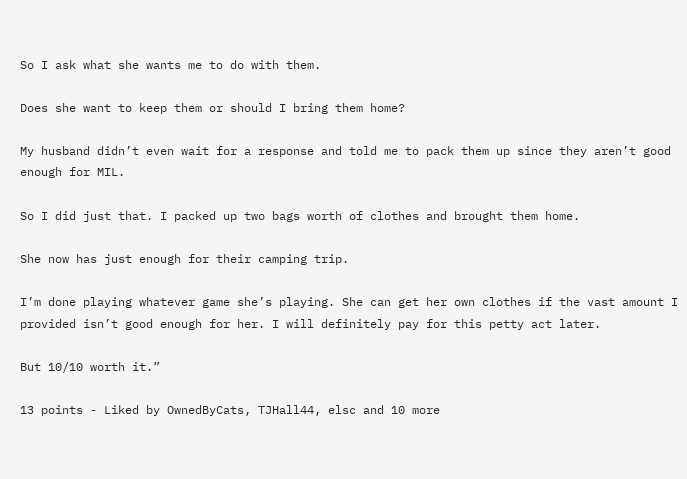So I ask what she wants me to do with them.

Does she want to keep them or should I bring them home?

My husband didn’t even wait for a response and told me to pack them up since they aren’t good enough for MIL.

So I did just that. I packed up two bags worth of clothes and brought them home.

She now has just enough for their camping trip.

I’m done playing whatever game she’s playing. She can get her own clothes if the vast amount I provided isn’t good enough for her. I will definitely pay for this petty act later.

But 10/10 worth it.”

13 points - Liked by OwnedByCats, TJHall44, elsc and 10 more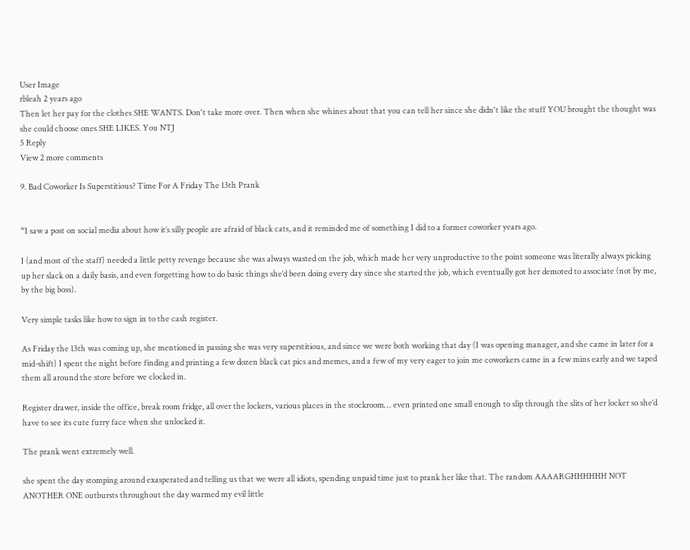User Image
rbleah 2 years ago
Then let her pay for the clothes SHE WANTS. Don't take more over. Then when she whines about that you can tell her since she didn't like the stuff YOU brought the thought was she could choose ones SHE LIKES. You NTJ
5 Reply
View 2 more comments

9. Bad Coworker Is Superstitious? Time For A Friday The 13th Prank


“I saw a post on social media about how it’s silly people are afraid of black cats, and it reminded me of something I did to a former coworker years ago.

I (and most of the staff) needed a little petty revenge because she was always wasted on the job, which made her very unproductive to the point someone was literally always picking up her slack on a daily basis, and even forgetting how to do basic things she’d been doing every day since she started the job, which eventually got her demoted to associate (not by me, by the big boss).

Very simple tasks like how to sign in to the cash register.

As Friday the 13th was coming up, she mentioned in passing she was very superstitious, and since we were both working that day (I was opening manager, and she came in later for a mid-shift) I spent the night before finding and printing a few dozen black cat pics and memes, and a few of my very eager to join me coworkers came in a few mins early and we taped them all around the store before we clocked in.

Register drawer, inside the office, break room fridge, all over the lockers, various places in the stockroom… even printed one small enough to slip through the slits of her locker so she’d have to see its cute furry face when she unlocked it.

The prank went extremely well.

she spent the day stomping around exasperated and telling us that we were all idiots, spending unpaid time just to prank her like that. The random AAAARGHHHHHH NOT ANOTHER ONE outbursts throughout the day warmed my evil little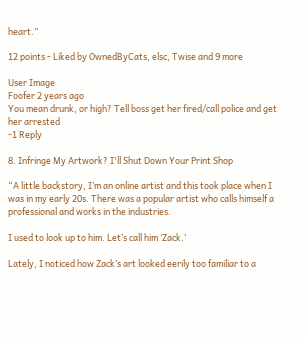heart.”

12 points - Liked by OwnedByCats, elsc, Twise and 9 more

User Image
Foofer 2 years ago
You mean drunk, or high? Tell boss get her fired/call police and get her arrested
-1 Reply

8. Infringe My Artwork? I'll Shut Down Your Print Shop

“A little backstory, I’m an online artist and this took place when I was in my early 20s. There was a popular artist who calls himself a professional and works in the industries.

I used to look up to him. Let’s call him ‘Zack.’

Lately, I noticed how Zack’s art looked eerily too familiar to a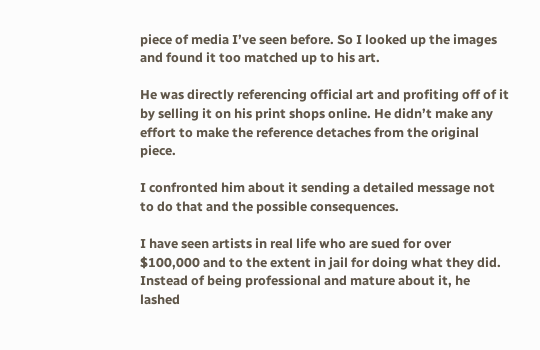piece of media I’ve seen before. So I looked up the images and found it too matched up to his art.

He was directly referencing official art and profiting off of it by selling it on his print shops online. He didn’t make any effort to make the reference detaches from the original piece.

I confronted him about it sending a detailed message not to do that and the possible consequences.

I have seen artists in real life who are sued for over $100,000 and to the extent in jail for doing what they did. Instead of being professional and mature about it, he lashed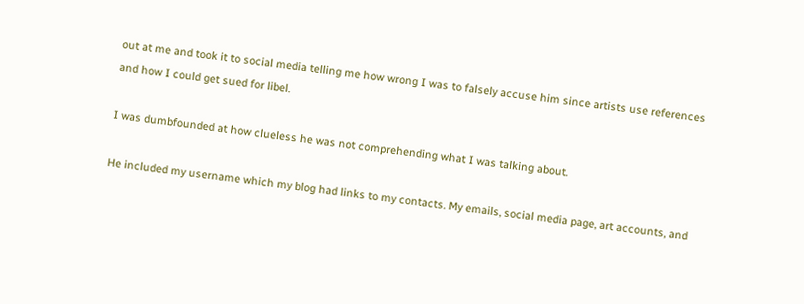out at me and took it to social media telling me how wrong I was to falsely accuse him since artists use references and how I could get sued for libel.

I was dumbfounded at how clueless he was not comprehending what I was talking about.

He included my username which my blog had links to my contacts. My emails, social media page, art accounts, and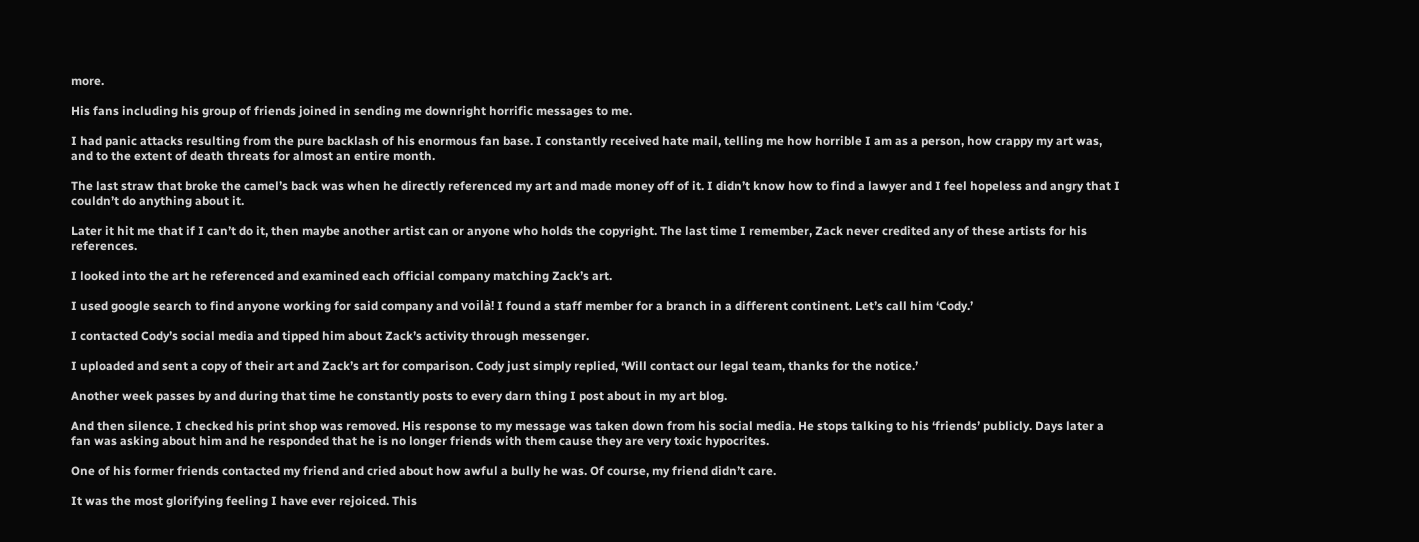more.

His fans including his group of friends joined in sending me downright horrific messages to me.

I had panic attacks resulting from the pure backlash of his enormous fan base. I constantly received hate mail, telling me how horrible I am as a person, how crappy my art was, and to the extent of death threats for almost an entire month.

The last straw that broke the camel’s back was when he directly referenced my art and made money off of it. I didn’t know how to find a lawyer and I feel hopeless and angry that I couldn’t do anything about it.

Later it hit me that if I can’t do it, then maybe another artist can or anyone who holds the copyright. The last time I remember, Zack never credited any of these artists for his references.

I looked into the art he referenced and examined each official company matching Zack’s art.

I used google search to find anyone working for said company and voilà! I found a staff member for a branch in a different continent. Let’s call him ‘Cody.’

I contacted Cody’s social media and tipped him about Zack’s activity through messenger.

I uploaded and sent a copy of their art and Zack’s art for comparison. Cody just simply replied, ‘Will contact our legal team, thanks for the notice.’

Another week passes by and during that time he constantly posts to every darn thing I post about in my art blog.

And then silence. I checked his print shop was removed. His response to my message was taken down from his social media. He stops talking to his ‘friends’ publicly. Days later a fan was asking about him and he responded that he is no longer friends with them cause they are very toxic hypocrites.

One of his former friends contacted my friend and cried about how awful a bully he was. Of course, my friend didn’t care.

It was the most glorifying feeling I have ever rejoiced. This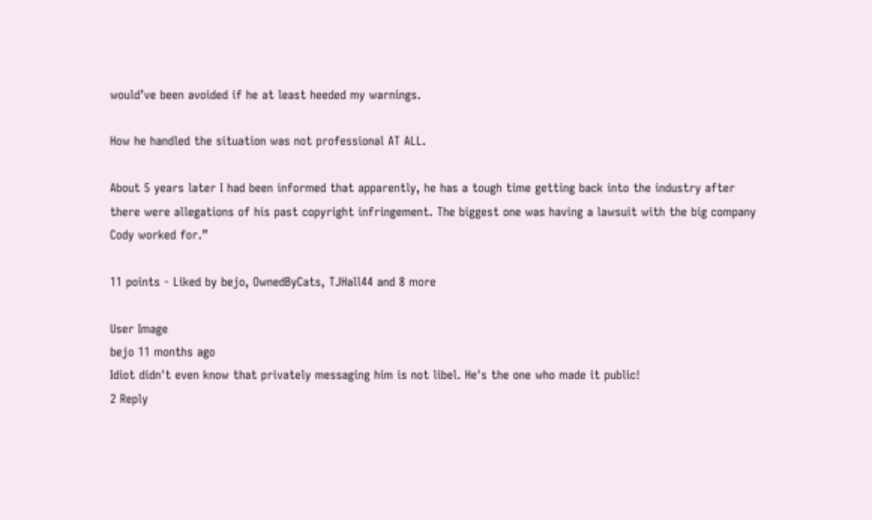would’ve been avoided if he at least heeded my warnings.

How he handled the situation was not professional AT ALL.

About 5 years later I had been informed that apparently, he has a tough time getting back into the industry after there were allegations of his past copyright infringement. The biggest one was having a lawsuit with the big company Cody worked for.”

11 points - Liked by bejo, OwnedByCats, TJHall44 and 8 more

User Image
bejo 11 months ago
Idiot didn't even know that privately messaging him is not libel. He's the one who made it public!
2 Reply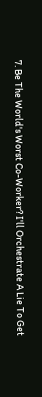7. Be The World's Worst Co-Worker? I'll Orchestrate A Lie To Get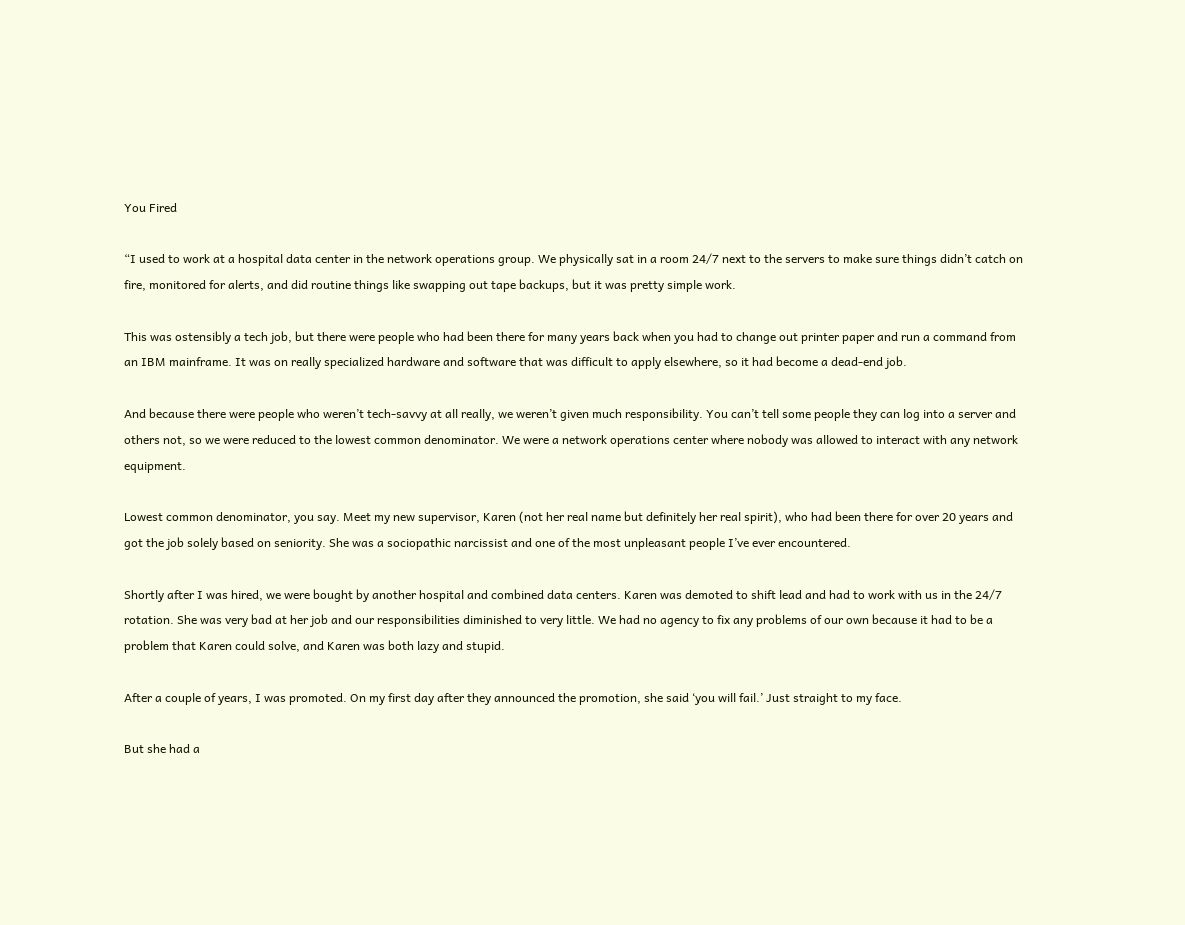You Fired

“I used to work at a hospital data center in the network operations group. We physically sat in a room 24/7 next to the servers to make sure things didn’t catch on fire, monitored for alerts, and did routine things like swapping out tape backups, but it was pretty simple work.

This was ostensibly a tech job, but there were people who had been there for many years back when you had to change out printer paper and run a command from an IBM mainframe. It was on really specialized hardware and software that was difficult to apply elsewhere, so it had become a dead-end job.

And because there were people who weren’t tech-savvy at all really, we weren’t given much responsibility. You can’t tell some people they can log into a server and others not, so we were reduced to the lowest common denominator. We were a network operations center where nobody was allowed to interact with any network equipment.

Lowest common denominator, you say. Meet my new supervisor, Karen (not her real name but definitely her real spirit), who had been there for over 20 years and got the job solely based on seniority. She was a sociopathic narcissist and one of the most unpleasant people I’ve ever encountered.

Shortly after I was hired, we were bought by another hospital and combined data centers. Karen was demoted to shift lead and had to work with us in the 24/7 rotation. She was very bad at her job and our responsibilities diminished to very little. We had no agency to fix any problems of our own because it had to be a problem that Karen could solve, and Karen was both lazy and stupid.

After a couple of years, I was promoted. On my first day after they announced the promotion, she said ‘you will fail.’ Just straight to my face.

But she had a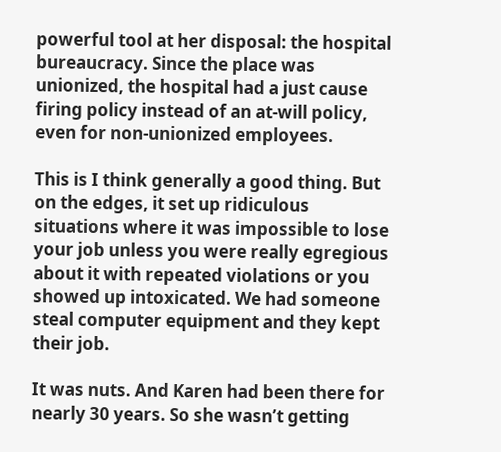powerful tool at her disposal: the hospital bureaucracy. Since the place was unionized, the hospital had a just cause firing policy instead of an at-will policy, even for non-unionized employees.

This is I think generally a good thing. But on the edges, it set up ridiculous situations where it was impossible to lose your job unless you were really egregious about it with repeated violations or you showed up intoxicated. We had someone steal computer equipment and they kept their job.

It was nuts. And Karen had been there for nearly 30 years. So she wasn’t getting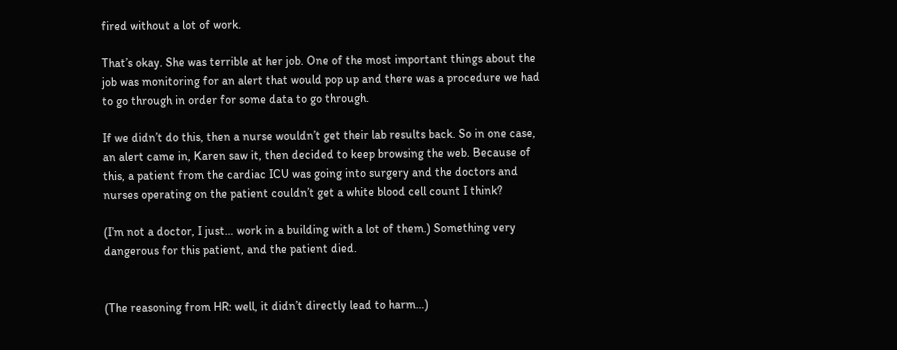fired without a lot of work.

That’s okay. She was terrible at her job. One of the most important things about the job was monitoring for an alert that would pop up and there was a procedure we had to go through in order for some data to go through.

If we didn’t do this, then a nurse wouldn’t get their lab results back. So in one case, an alert came in, Karen saw it, then decided to keep browsing the web. Because of this, a patient from the cardiac ICU was going into surgery and the doctors and nurses operating on the patient couldn’t get a white blood cell count I think?

(I’m not a doctor, I just… work in a building with a lot of them.) Something very dangerous for this patient, and the patient died.


(The reasoning from HR: well, it didn’t directly lead to harm…)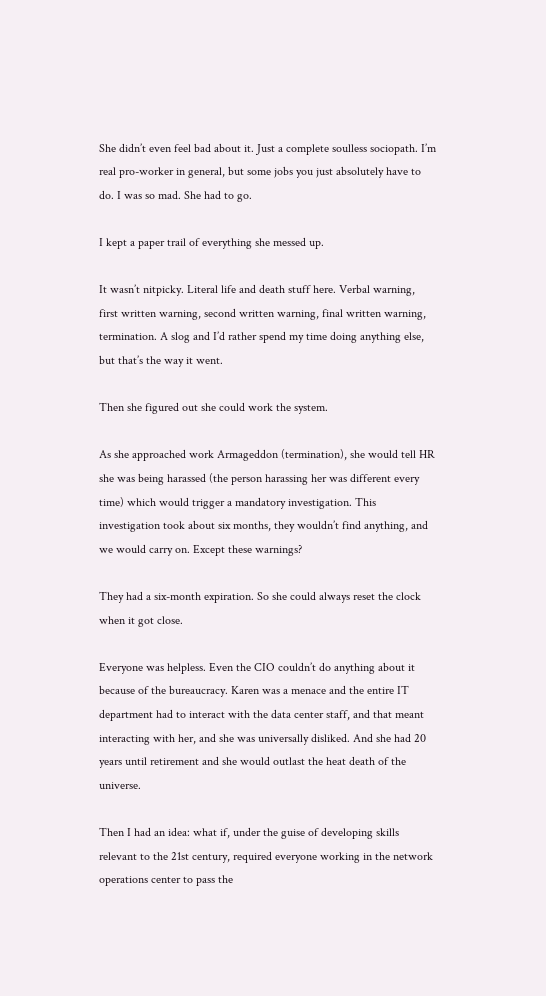She didn’t even feel bad about it. Just a complete soulless sociopath. I’m real pro-worker in general, but some jobs you just absolutely have to do. I was so mad. She had to go.

I kept a paper trail of everything she messed up.

It wasn’t nitpicky. Literal life and death stuff here. Verbal warning, first written warning, second written warning, final written warning, termination. A slog and I’d rather spend my time doing anything else, but that’s the way it went.

Then she figured out she could work the system.

As she approached work Armageddon (termination), she would tell HR she was being harassed (the person harassing her was different every time) which would trigger a mandatory investigation. This investigation took about six months, they wouldn’t find anything, and we would carry on. Except these warnings?

They had a six-month expiration. So she could always reset the clock when it got close.

Everyone was helpless. Even the CIO couldn’t do anything about it because of the bureaucracy. Karen was a menace and the entire IT department had to interact with the data center staff, and that meant interacting with her, and she was universally disliked. And she had 20 years until retirement and she would outlast the heat death of the universe.

Then I had an idea: what if, under the guise of developing skills relevant to the 21st century, required everyone working in the network operations center to pass the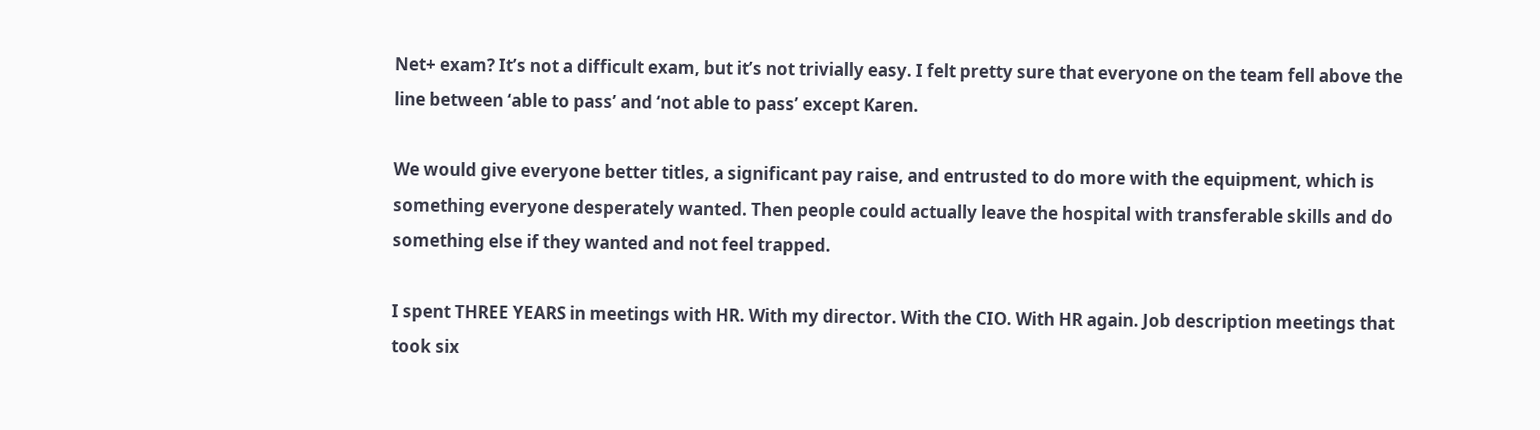Net+ exam? It’s not a difficult exam, but it’s not trivially easy. I felt pretty sure that everyone on the team fell above the line between ‘able to pass’ and ‘not able to pass’ except Karen.

We would give everyone better titles, a significant pay raise, and entrusted to do more with the equipment, which is something everyone desperately wanted. Then people could actually leave the hospital with transferable skills and do something else if they wanted and not feel trapped.

I spent THREE YEARS in meetings with HR. With my director. With the CIO. With HR again. Job description meetings that took six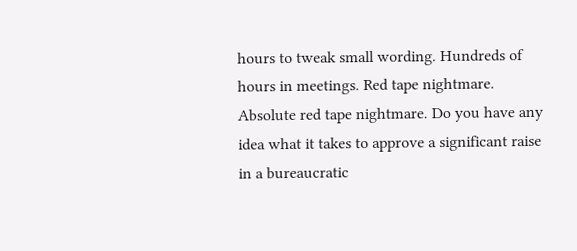hours to tweak small wording. Hundreds of hours in meetings. Red tape nightmare. Absolute red tape nightmare. Do you have any idea what it takes to approve a significant raise in a bureaucratic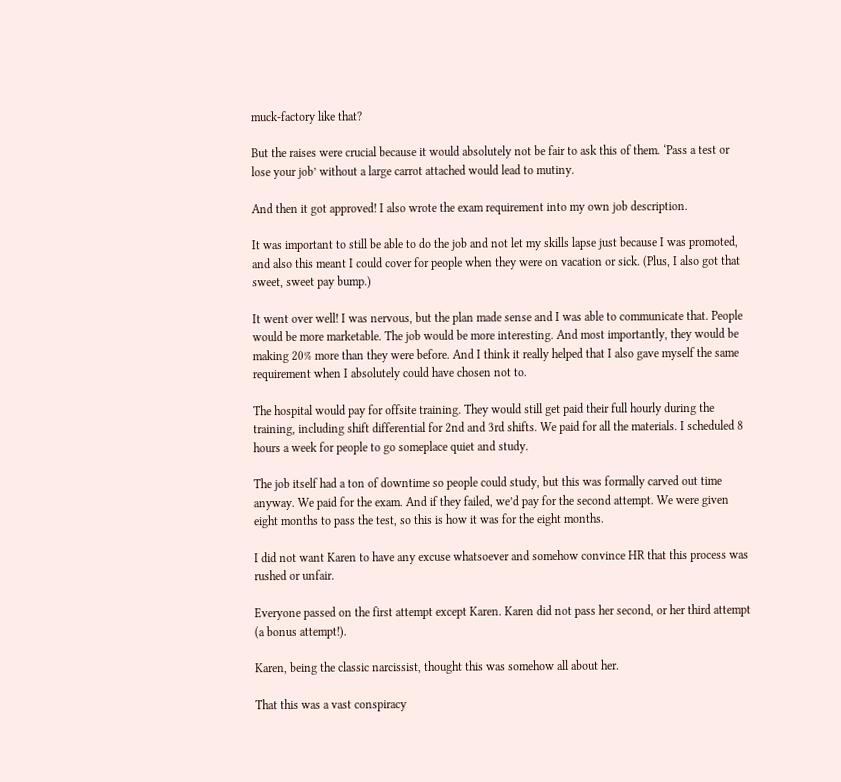muck-factory like that?

But the raises were crucial because it would absolutely not be fair to ask this of them. ‘Pass a test or lose your job’ without a large carrot attached would lead to mutiny.

And then it got approved! I also wrote the exam requirement into my own job description.

It was important to still be able to do the job and not let my skills lapse just because I was promoted, and also this meant I could cover for people when they were on vacation or sick. (Plus, I also got that sweet, sweet pay bump.)

It went over well! I was nervous, but the plan made sense and I was able to communicate that. People would be more marketable. The job would be more interesting. And most importantly, they would be making 20% more than they were before. And I think it really helped that I also gave myself the same requirement when I absolutely could have chosen not to.

The hospital would pay for offsite training. They would still get paid their full hourly during the training, including shift differential for 2nd and 3rd shifts. We paid for all the materials. I scheduled 8 hours a week for people to go someplace quiet and study.

The job itself had a ton of downtime so people could study, but this was formally carved out time anyway. We paid for the exam. And if they failed, we’d pay for the second attempt. We were given eight months to pass the test, so this is how it was for the eight months.

I did not want Karen to have any excuse whatsoever and somehow convince HR that this process was rushed or unfair.

Everyone passed on the first attempt except Karen. Karen did not pass her second, or her third attempt (a bonus attempt!).

Karen, being the classic narcissist, thought this was somehow all about her.

That this was a vast conspiracy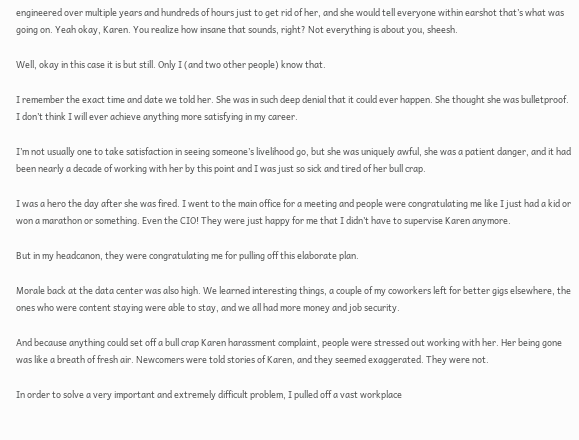engineered over multiple years and hundreds of hours just to get rid of her, and she would tell everyone within earshot that’s what was going on. Yeah okay, Karen. You realize how insane that sounds, right? Not everything is about you, sheesh.

Well, okay in this case it is but still. Only I (and two other people) know that.

I remember the exact time and date we told her. She was in such deep denial that it could ever happen. She thought she was bulletproof. I don’t think I will ever achieve anything more satisfying in my career.

I’m not usually one to take satisfaction in seeing someone’s livelihood go, but she was uniquely awful, she was a patient danger, and it had been nearly a decade of working with her by this point and I was just so sick and tired of her bull crap.

I was a hero the day after she was fired. I went to the main office for a meeting and people were congratulating me like I just had a kid or won a marathon or something. Even the CIO! They were just happy for me that I didn’t have to supervise Karen anymore.

But in my headcanon, they were congratulating me for pulling off this elaborate plan.

Morale back at the data center was also high. We learned interesting things, a couple of my coworkers left for better gigs elsewhere, the ones who were content staying were able to stay, and we all had more money and job security.

And because anything could set off a bull crap Karen harassment complaint, people were stressed out working with her. Her being gone was like a breath of fresh air. Newcomers were told stories of Karen, and they seemed exaggerated. They were not.

In order to solve a very important and extremely difficult problem, I pulled off a vast workplace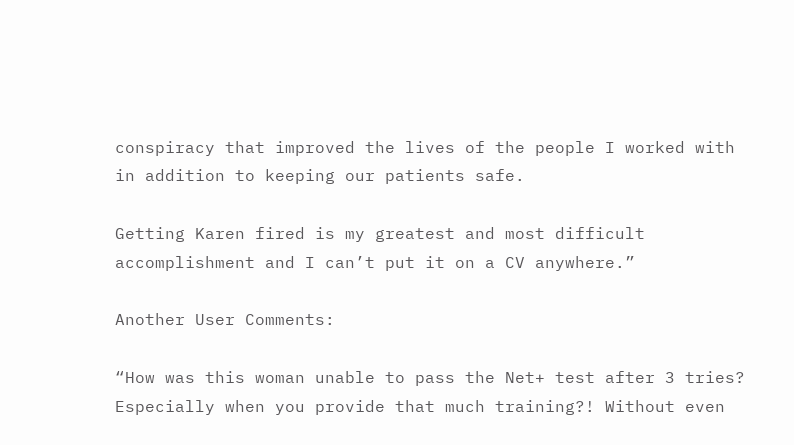conspiracy that improved the lives of the people I worked with in addition to keeping our patients safe.

Getting Karen fired is my greatest and most difficult accomplishment and I can’t put it on a CV anywhere.”

Another User Comments:

“How was this woman unable to pass the Net+ test after 3 tries? Especially when you provide that much training?! Without even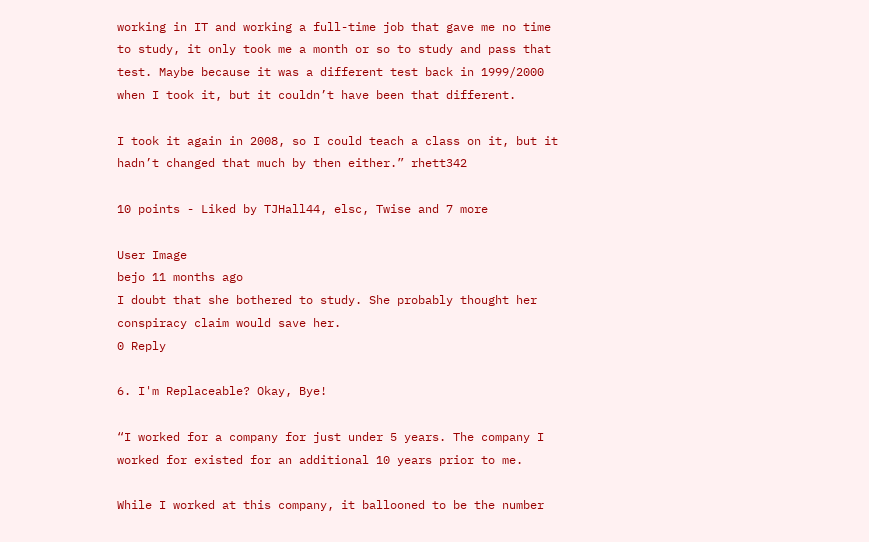working in IT and working a full-time job that gave me no time to study, it only took me a month or so to study and pass that test. Maybe because it was a different test back in 1999/2000 when I took it, but it couldn’t have been that different.

I took it again in 2008, so I could teach a class on it, but it hadn’t changed that much by then either.” rhett342

10 points - Liked by TJHall44, elsc, Twise and 7 more

User Image
bejo 11 months ago
I doubt that she bothered to study. She probably thought her conspiracy claim would save her.
0 Reply

6. I'm Replaceable? Okay, Bye!

“I worked for a company for just under 5 years. The company I worked for existed for an additional 10 years prior to me.

While I worked at this company, it ballooned to be the number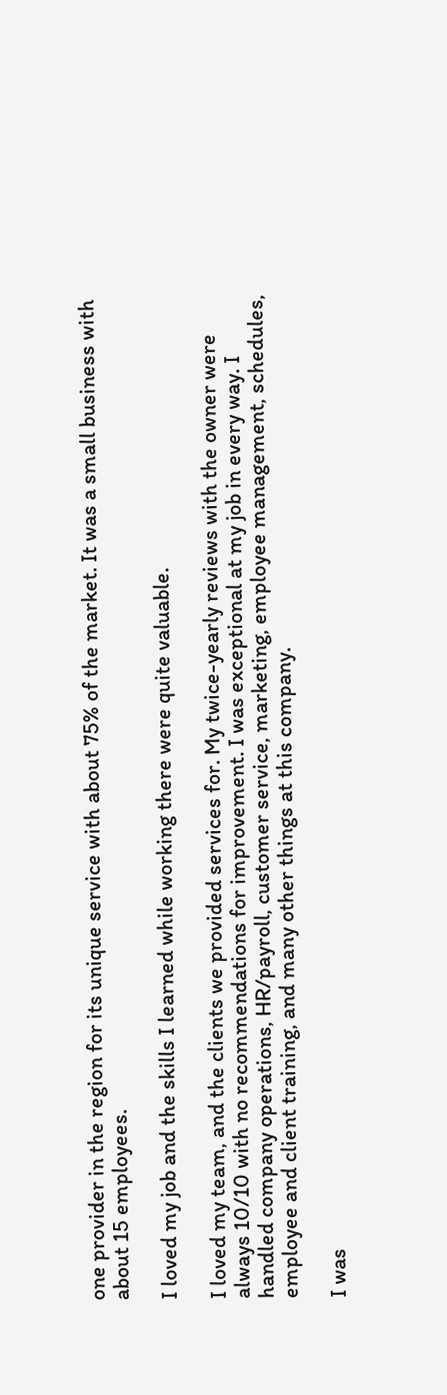one provider in the region for its unique service with about 75% of the market. It was a small business with about 15 employees.

I loved my job and the skills I learned while working there were quite valuable.

I loved my team, and the clients we provided services for. My twice-yearly reviews with the owner were always 10/10 with no recommendations for improvement. I was exceptional at my job in every way. I handled company operations, HR/payroll, customer service, marketing, employee management, schedules, employee and client training, and many other things at this company.

I was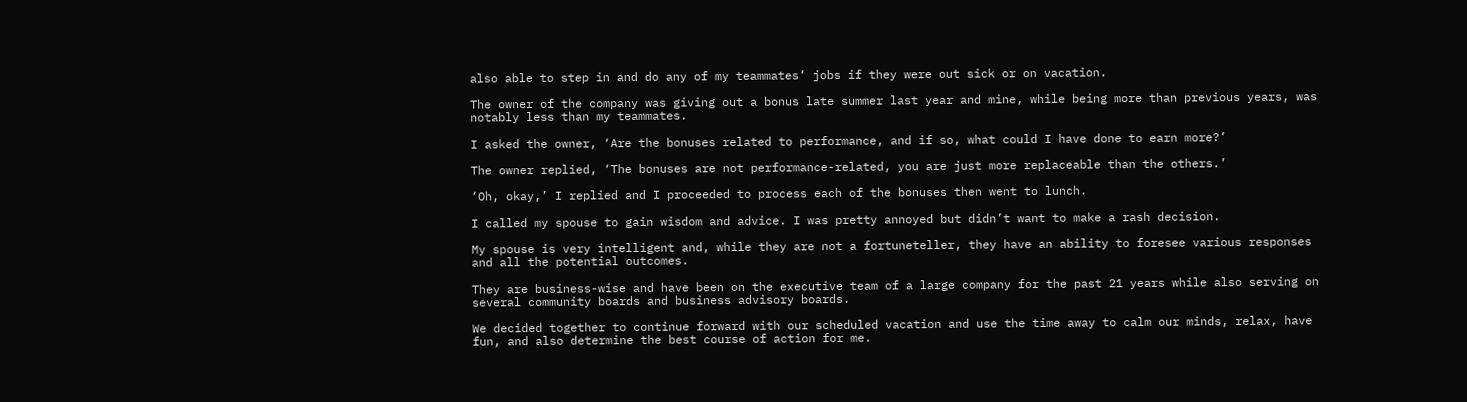also able to step in and do any of my teammates’ jobs if they were out sick or on vacation.

The owner of the company was giving out a bonus late summer last year and mine, while being more than previous years, was notably less than my teammates.

I asked the owner, ‘Are the bonuses related to performance, and if so, what could I have done to earn more?’

The owner replied, ‘The bonuses are not performance-related, you are just more replaceable than the others.’

‘Oh, okay,’ I replied and I proceeded to process each of the bonuses then went to lunch.

I called my spouse to gain wisdom and advice. I was pretty annoyed but didn’t want to make a rash decision.

My spouse is very intelligent and, while they are not a fortuneteller, they have an ability to foresee various responses and all the potential outcomes.

They are business-wise and have been on the executive team of a large company for the past 21 years while also serving on several community boards and business advisory boards.

We decided together to continue forward with our scheduled vacation and use the time away to calm our minds, relax, have fun, and also determine the best course of action for me.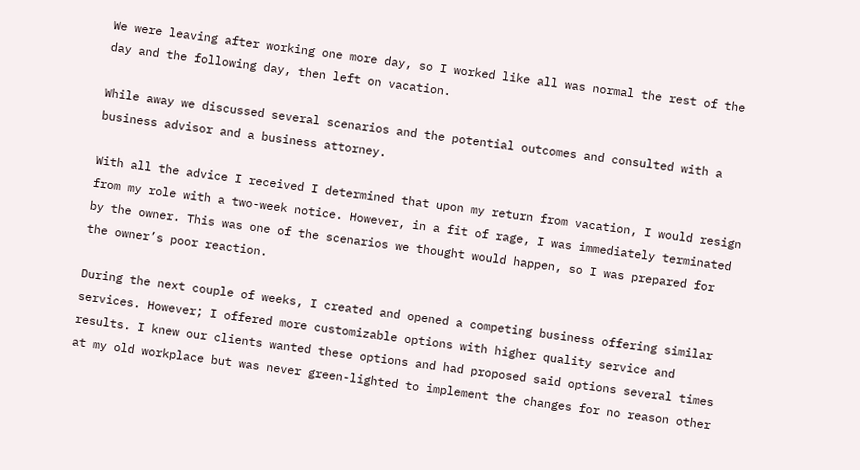We were leaving after working one more day, so I worked like all was normal the rest of the day and the following day, then left on vacation.

While away we discussed several scenarios and the potential outcomes and consulted with a business advisor and a business attorney.

With all the advice I received I determined that upon my return from vacation, I would resign from my role with a two-week notice. However, in a fit of rage, I was immediately terminated by the owner. This was one of the scenarios we thought would happen, so I was prepared for the owner’s poor reaction.

During the next couple of weeks, I created and opened a competing business offering similar services. However; I offered more customizable options with higher quality service and results. I knew our clients wanted these options and had proposed said options several times at my old workplace but was never green-lighted to implement the changes for no reason other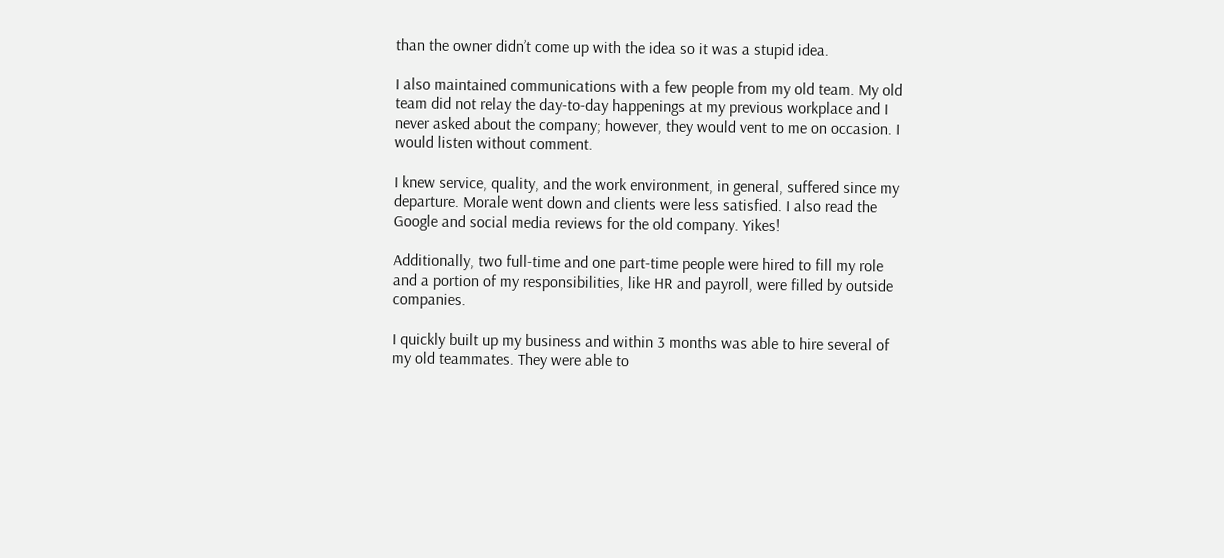than the owner didn’t come up with the idea so it was a stupid idea.

I also maintained communications with a few people from my old team. My old team did not relay the day-to-day happenings at my previous workplace and I never asked about the company; however, they would vent to me on occasion. I would listen without comment.

I knew service, quality, and the work environment, in general, suffered since my departure. Morale went down and clients were less satisfied. I also read the Google and social media reviews for the old company. Yikes!

Additionally, two full-time and one part-time people were hired to fill my role and a portion of my responsibilities, like HR and payroll, were filled by outside companies.

I quickly built up my business and within 3 months was able to hire several of my old teammates. They were able to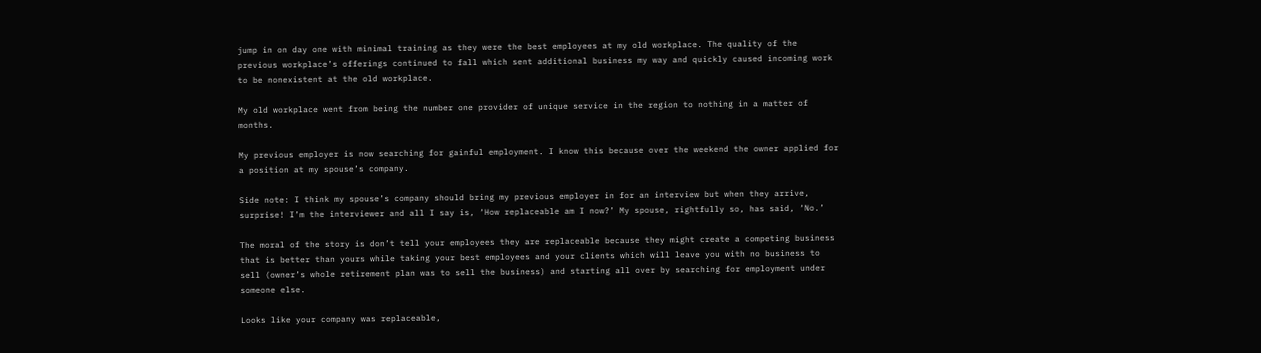jump in on day one with minimal training as they were the best employees at my old workplace. The quality of the previous workplace’s offerings continued to fall which sent additional business my way and quickly caused incoming work to be nonexistent at the old workplace.

My old workplace went from being the number one provider of unique service in the region to nothing in a matter of months.

My previous employer is now searching for gainful employment. I know this because over the weekend the owner applied for a position at my spouse’s company.

Side note: I think my spouse’s company should bring my previous employer in for an interview but when they arrive, surprise! I’m the interviewer and all I say is, ‘How replaceable am I now?’ My spouse, rightfully so, has said, ‘No.’

The moral of the story is don’t tell your employees they are replaceable because they might create a competing business that is better than yours while taking your best employees and your clients which will leave you with no business to sell (owner’s whole retirement plan was to sell the business) and starting all over by searching for employment under someone else.

Looks like your company was replaceable,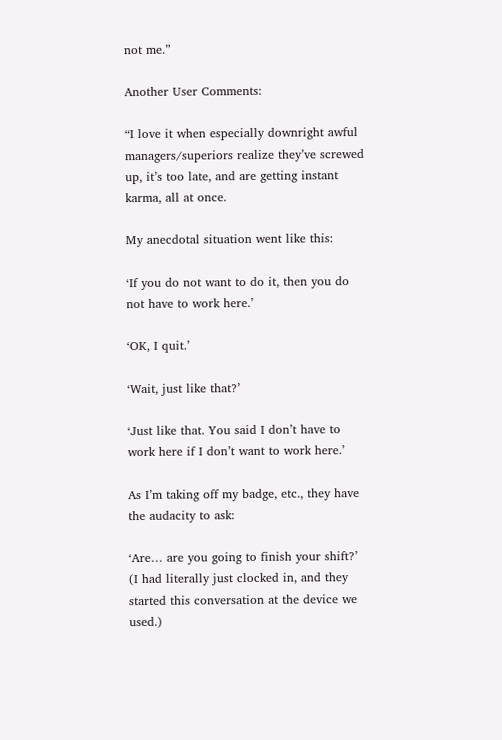not me.”

Another User Comments:

“I love it when especially downright awful managers/superiors realize they’ve screwed up, it’s too late, and are getting instant karma, all at once.

My anecdotal situation went like this:

‘If you do not want to do it, then you do not have to work here.’

‘OK, I quit.’

‘Wait, just like that?’

‘Just like that. You said I don’t have to work here if I don’t want to work here.’

As I’m taking off my badge, etc., they have the audacity to ask:

‘Are… are you going to finish your shift?’ (I had literally just clocked in, and they started this conversation at the device we used.)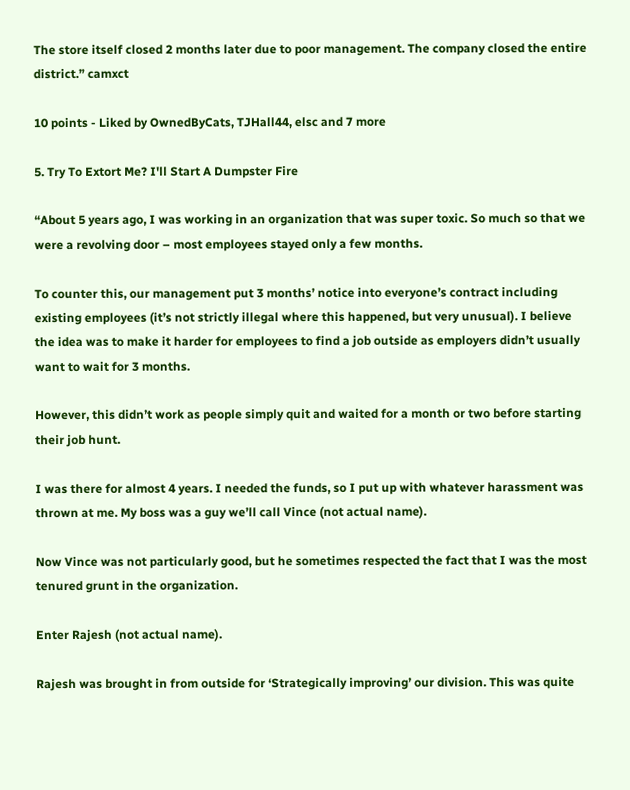The store itself closed 2 months later due to poor management. The company closed the entire district.” camxct

10 points - Liked by OwnedByCats, TJHall44, elsc and 7 more

5. Try To Extort Me? I'll Start A Dumpster Fire

“About 5 years ago, I was working in an organization that was super toxic. So much so that we were a revolving door – most employees stayed only a few months.

To counter this, our management put 3 months’ notice into everyone’s contract including existing employees (it’s not strictly illegal where this happened, but very unusual). I believe the idea was to make it harder for employees to find a job outside as employers didn’t usually want to wait for 3 months.

However, this didn’t work as people simply quit and waited for a month or two before starting their job hunt.

I was there for almost 4 years. I needed the funds, so I put up with whatever harassment was thrown at me. My boss was a guy we’ll call Vince (not actual name).

Now Vince was not particularly good, but he sometimes respected the fact that I was the most tenured grunt in the organization.

Enter Rajesh (not actual name).

Rajesh was brought in from outside for ‘Strategically improving’ our division. This was quite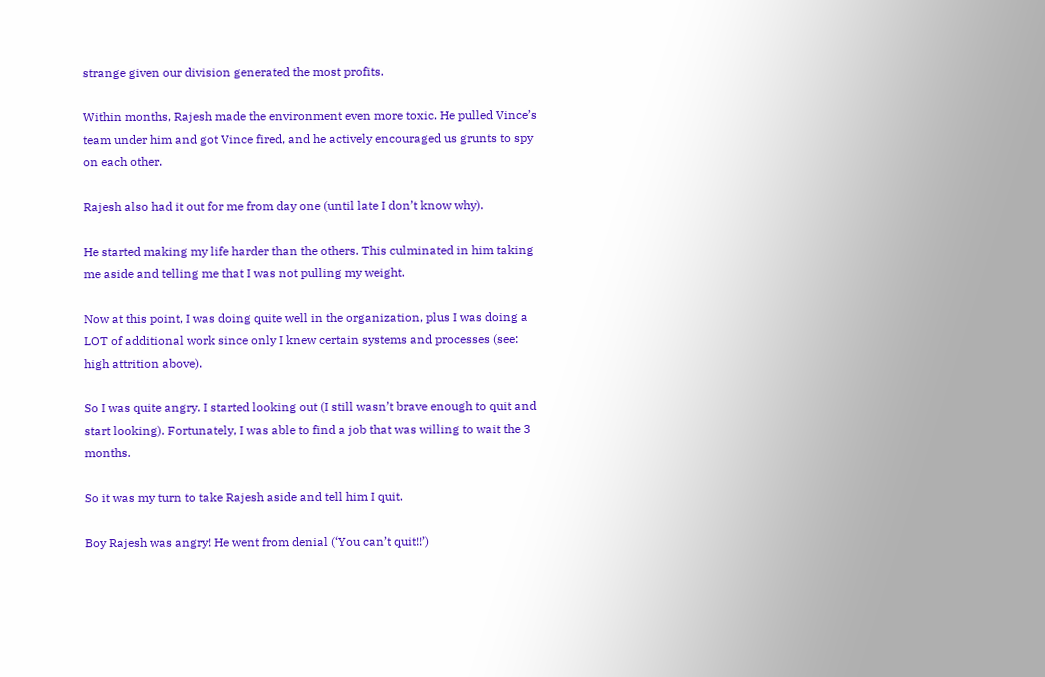strange given our division generated the most profits.

Within months, Rajesh made the environment even more toxic. He pulled Vince’s team under him and got Vince fired, and he actively encouraged us grunts to spy on each other.

Rajesh also had it out for me from day one (until late I don’t know why).

He started making my life harder than the others. This culminated in him taking me aside and telling me that I was not pulling my weight.

Now at this point, I was doing quite well in the organization, plus I was doing a LOT of additional work since only I knew certain systems and processes (see: high attrition above).

So I was quite angry. I started looking out (I still wasn’t brave enough to quit and start looking). Fortunately, I was able to find a job that was willing to wait the 3 months.

So it was my turn to take Rajesh aside and tell him I quit.

Boy Rajesh was angry! He went from denial (‘You can’t quit!!’)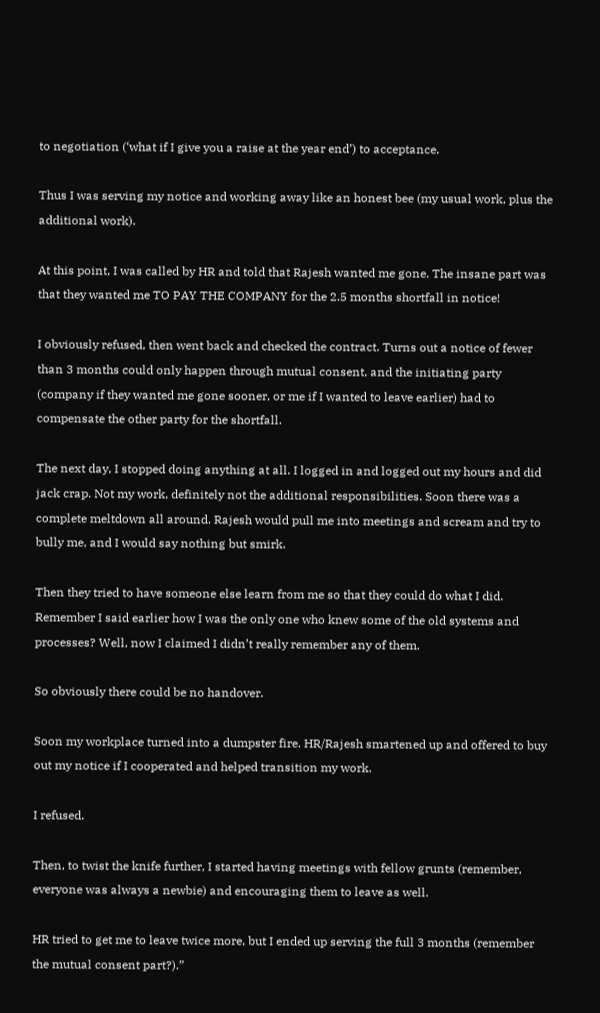to negotiation (‘what if I give you a raise at the year end’) to acceptance.

Thus I was serving my notice and working away like an honest bee (my usual work, plus the additional work).

At this point, I was called by HR and told that Rajesh wanted me gone. The insane part was that they wanted me TO PAY THE COMPANY for the 2.5 months shortfall in notice!

I obviously refused, then went back and checked the contract. Turns out a notice of fewer than 3 months could only happen through mutual consent, and the initiating party (company if they wanted me gone sooner, or me if I wanted to leave earlier) had to compensate the other party for the shortfall.

The next day, I stopped doing anything at all. I logged in and logged out my hours and did jack crap. Not my work, definitely not the additional responsibilities. Soon there was a complete meltdown all around. Rajesh would pull me into meetings and scream and try to bully me, and I would say nothing but smirk.

Then they tried to have someone else learn from me so that they could do what I did. Remember I said earlier how I was the only one who knew some of the old systems and processes? Well, now I claimed I didn’t really remember any of them.

So obviously there could be no handover.

Soon my workplace turned into a dumpster fire. HR/Rajesh smartened up and offered to buy out my notice if I cooperated and helped transition my work.

I refused.

Then, to twist the knife further, I started having meetings with fellow grunts (remember, everyone was always a newbie) and encouraging them to leave as well.

HR tried to get me to leave twice more, but I ended up serving the full 3 months (remember the mutual consent part?).”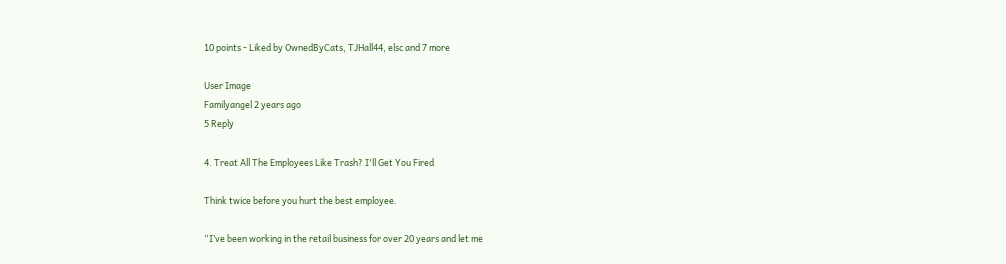10 points - Liked by OwnedByCats, TJHall44, elsc and 7 more

User Image
Familyangel 2 years ago
5 Reply

4. Treat All The Employees Like Trash? I'll Get You Fired

Think twice before you hurt the best employee.

“I’ve been working in the retail business for over 20 years and let me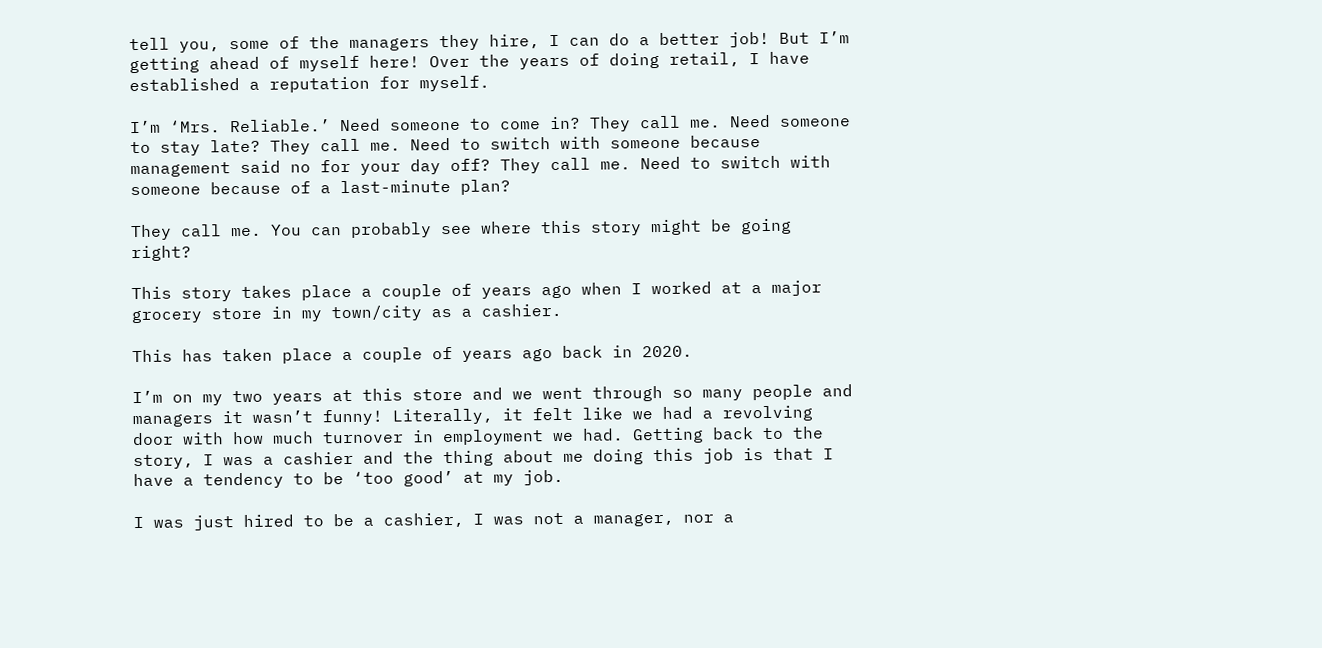tell you, some of the managers they hire, I can do a better job! But I’m getting ahead of myself here! Over the years of doing retail, I have established a reputation for myself.

I’m ‘Mrs. Reliable.’ Need someone to come in? They call me. Need someone to stay late? They call me. Need to switch with someone because management said no for your day off? They call me. Need to switch with someone because of a last-minute plan?

They call me. You can probably see where this story might be going right?

This story takes place a couple of years ago when I worked at a major grocery store in my town/city as a cashier.

This has taken place a couple of years ago back in 2020.

I’m on my two years at this store and we went through so many people and managers it wasn’t funny! Literally, it felt like we had a revolving door with how much turnover in employment we had. Getting back to the story, I was a cashier and the thing about me doing this job is that I have a tendency to be ‘too good’ at my job.

I was just hired to be a cashier, I was not a manager, nor a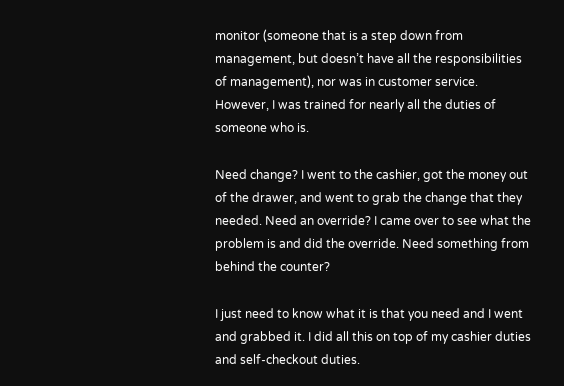monitor (someone that is a step down from management, but doesn’t have all the responsibilities of management), nor was in customer service. However, I was trained for nearly all the duties of someone who is.

Need change? I went to the cashier, got the money out of the drawer, and went to grab the change that they needed. Need an override? I came over to see what the problem is and did the override. Need something from behind the counter?

I just need to know what it is that you need and I went and grabbed it. I did all this on top of my cashier duties and self-checkout duties.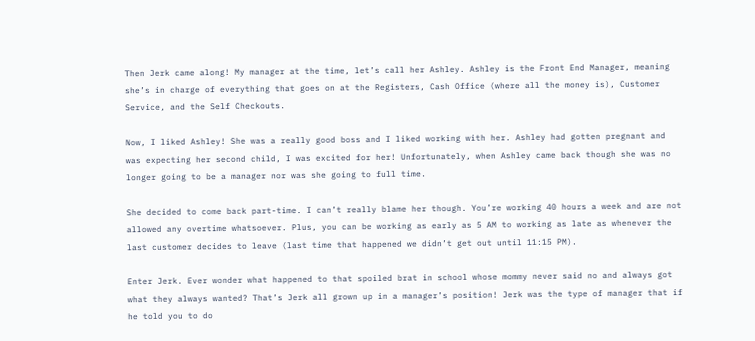Then Jerk came along! My manager at the time, let’s call her Ashley. Ashley is the Front End Manager, meaning she’s in charge of everything that goes on at the Registers, Cash Office (where all the money is), Customer Service, and the Self Checkouts.

Now, I liked Ashley! She was a really good boss and I liked working with her. Ashley had gotten pregnant and was expecting her second child, I was excited for her! Unfortunately, when Ashley came back though she was no longer going to be a manager nor was she going to full time.

She decided to come back part-time. I can’t really blame her though. You’re working 40 hours a week and are not allowed any overtime whatsoever. Plus, you can be working as early as 5 AM to working as late as whenever the last customer decides to leave (last time that happened we didn’t get out until 11:15 PM).

Enter Jerk. Ever wonder what happened to that spoiled brat in school whose mommy never said no and always got what they always wanted? That’s Jerk all grown up in a manager’s position! Jerk was the type of manager that if he told you to do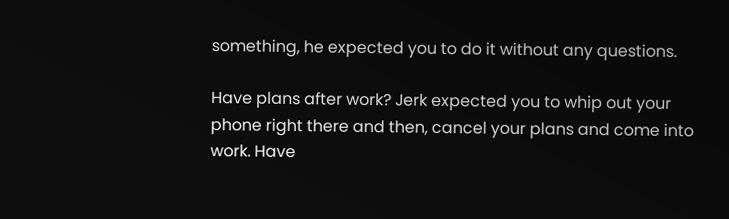something, he expected you to do it without any questions.

Have plans after work? Jerk expected you to whip out your phone right there and then, cancel your plans and come into work. Have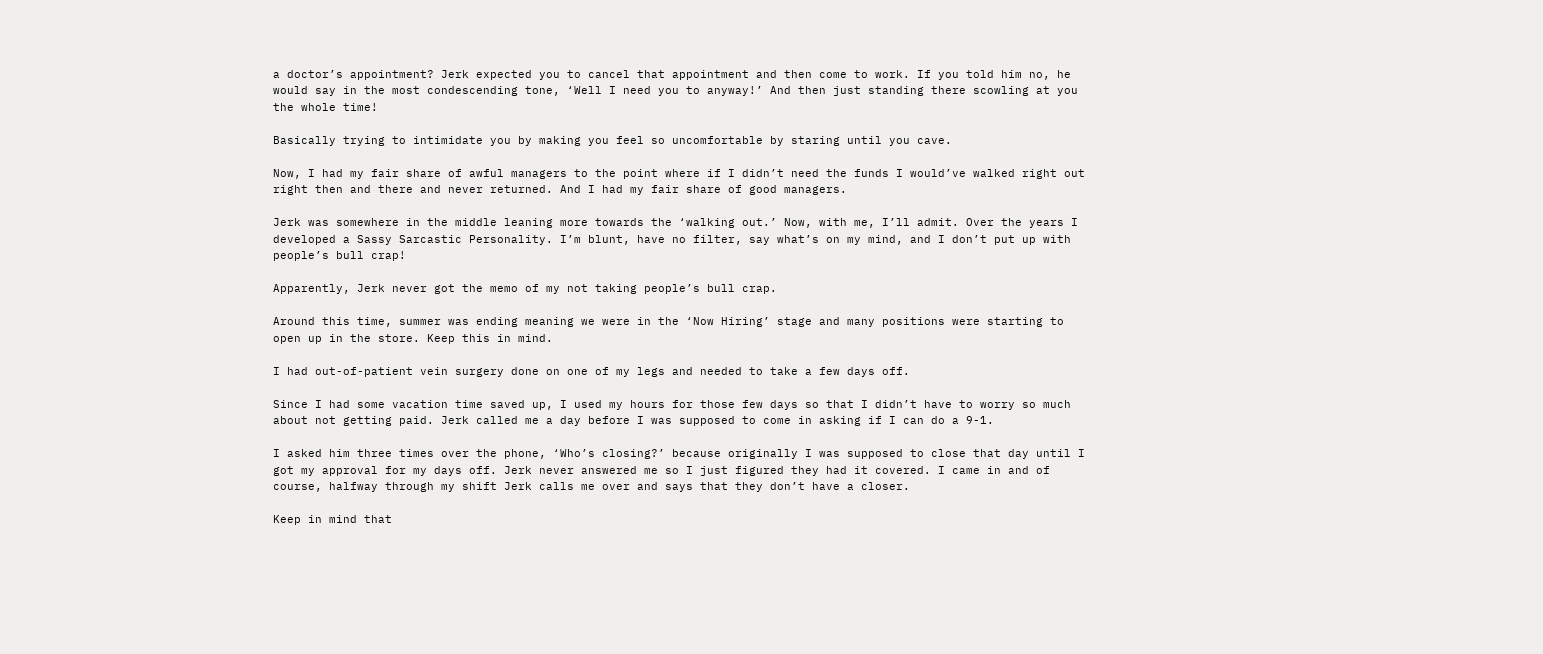a doctor’s appointment? Jerk expected you to cancel that appointment and then come to work. If you told him no, he would say in the most condescending tone, ‘Well I need you to anyway!’ And then just standing there scowling at you the whole time!

Basically trying to intimidate you by making you feel so uncomfortable by staring until you cave.

Now, I had my fair share of awful managers to the point where if I didn’t need the funds I would’ve walked right out right then and there and never returned. And I had my fair share of good managers.

Jerk was somewhere in the middle leaning more towards the ‘walking out.’ Now, with me, I’ll admit. Over the years I developed a Sassy Sarcastic Personality. I’m blunt, have no filter, say what’s on my mind, and I don’t put up with people’s bull crap!

Apparently, Jerk never got the memo of my not taking people’s bull crap.

Around this time, summer was ending meaning we were in the ‘Now Hiring’ stage and many positions were starting to open up in the store. Keep this in mind.

I had out-of-patient vein surgery done on one of my legs and needed to take a few days off.

Since I had some vacation time saved up, I used my hours for those few days so that I didn’t have to worry so much about not getting paid. Jerk called me a day before I was supposed to come in asking if I can do a 9-1.

I asked him three times over the phone, ‘Who’s closing?’ because originally I was supposed to close that day until I got my approval for my days off. Jerk never answered me so I just figured they had it covered. I came in and of course, halfway through my shift Jerk calls me over and says that they don’t have a closer.

Keep in mind that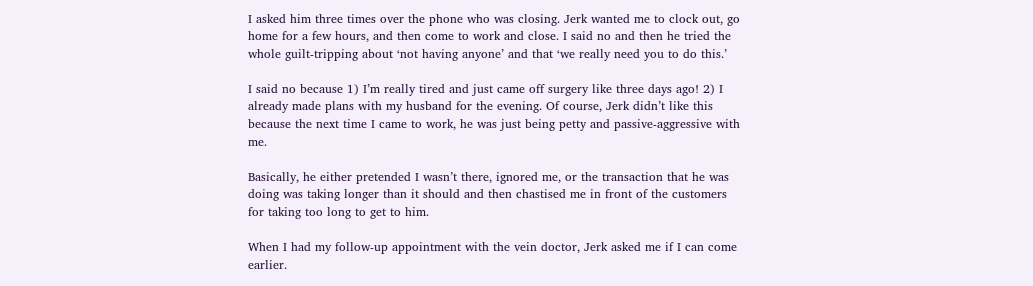I asked him three times over the phone who was closing. Jerk wanted me to clock out, go home for a few hours, and then come to work and close. I said no and then he tried the whole guilt-tripping about ‘not having anyone’ and that ‘we really need you to do this.’

I said no because 1) I’m really tired and just came off surgery like three days ago! 2) I already made plans with my husband for the evening. Of course, Jerk didn’t like this because the next time I came to work, he was just being petty and passive-aggressive with me.

Basically, he either pretended I wasn’t there, ignored me, or the transaction that he was doing was taking longer than it should and then chastised me in front of the customers for taking too long to get to him.

When I had my follow-up appointment with the vein doctor, Jerk asked me if I can come earlier.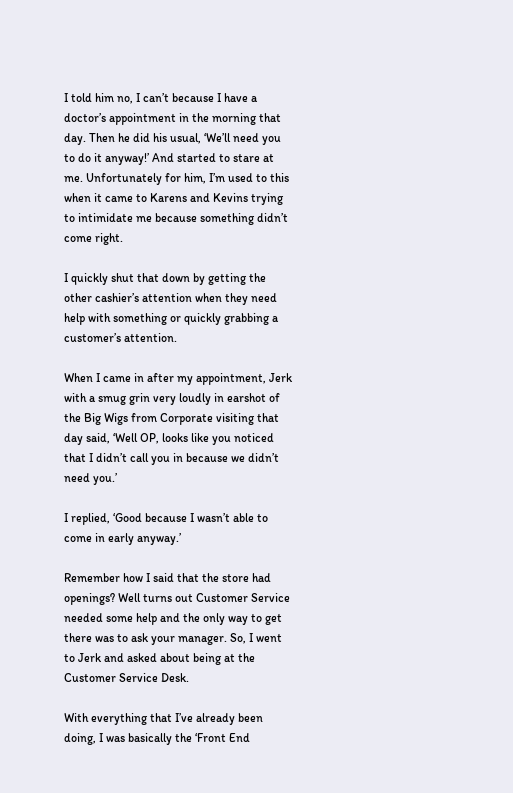I told him no, I can’t because I have a doctor’s appointment in the morning that day. Then he did his usual, ‘We’ll need you to do it anyway!’ And started to stare at me. Unfortunately for him, I’m used to this when it came to Karens and Kevins trying to intimidate me because something didn’t come right.

I quickly shut that down by getting the other cashier’s attention when they need help with something or quickly grabbing a customer’s attention.

When I came in after my appointment, Jerk with a smug grin very loudly in earshot of the Big Wigs from Corporate visiting that day said, ‘Well OP, looks like you noticed that I didn’t call you in because we didn’t need you.’

I replied, ‘Good because I wasn’t able to come in early anyway.’

Remember how I said that the store had openings? Well turns out Customer Service needed some help and the only way to get there was to ask your manager. So, I went to Jerk and asked about being at the Customer Service Desk.

With everything that I’ve already been doing, I was basically the ‘Front End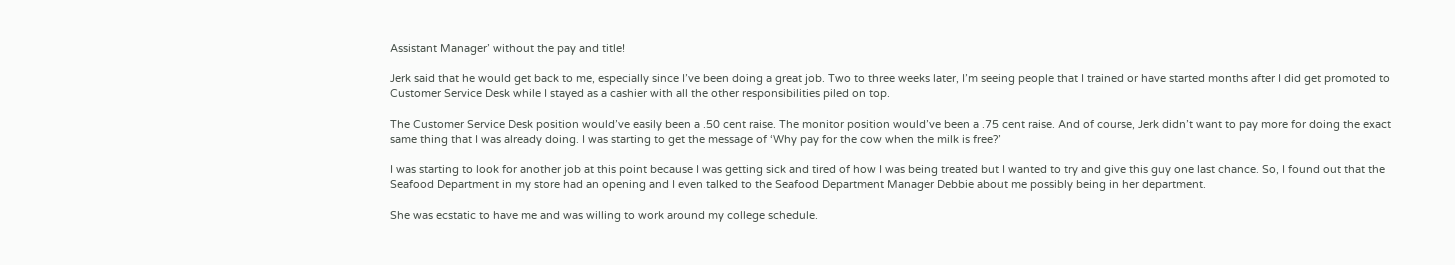Assistant Manager’ without the pay and title!

Jerk said that he would get back to me, especially since I’ve been doing a great job. Two to three weeks later, I’m seeing people that I trained or have started months after I did get promoted to Customer Service Desk while I stayed as a cashier with all the other responsibilities piled on top.

The Customer Service Desk position would’ve easily been a .50 cent raise. The monitor position would’ve been a .75 cent raise. And of course, Jerk didn’t want to pay more for doing the exact same thing that I was already doing. I was starting to get the message of ‘Why pay for the cow when the milk is free?’

I was starting to look for another job at this point because I was getting sick and tired of how I was being treated but I wanted to try and give this guy one last chance. So, I found out that the Seafood Department in my store had an opening and I even talked to the Seafood Department Manager Debbie about me possibly being in her department.

She was ecstatic to have me and was willing to work around my college schedule.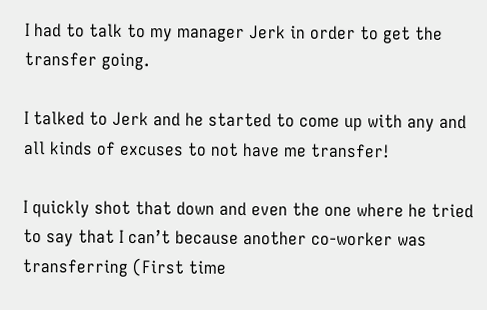I had to talk to my manager Jerk in order to get the transfer going.

I talked to Jerk and he started to come up with any and all kinds of excuses to not have me transfer!

I quickly shot that down and even the one where he tried to say that I can’t because another co-worker was transferring (First time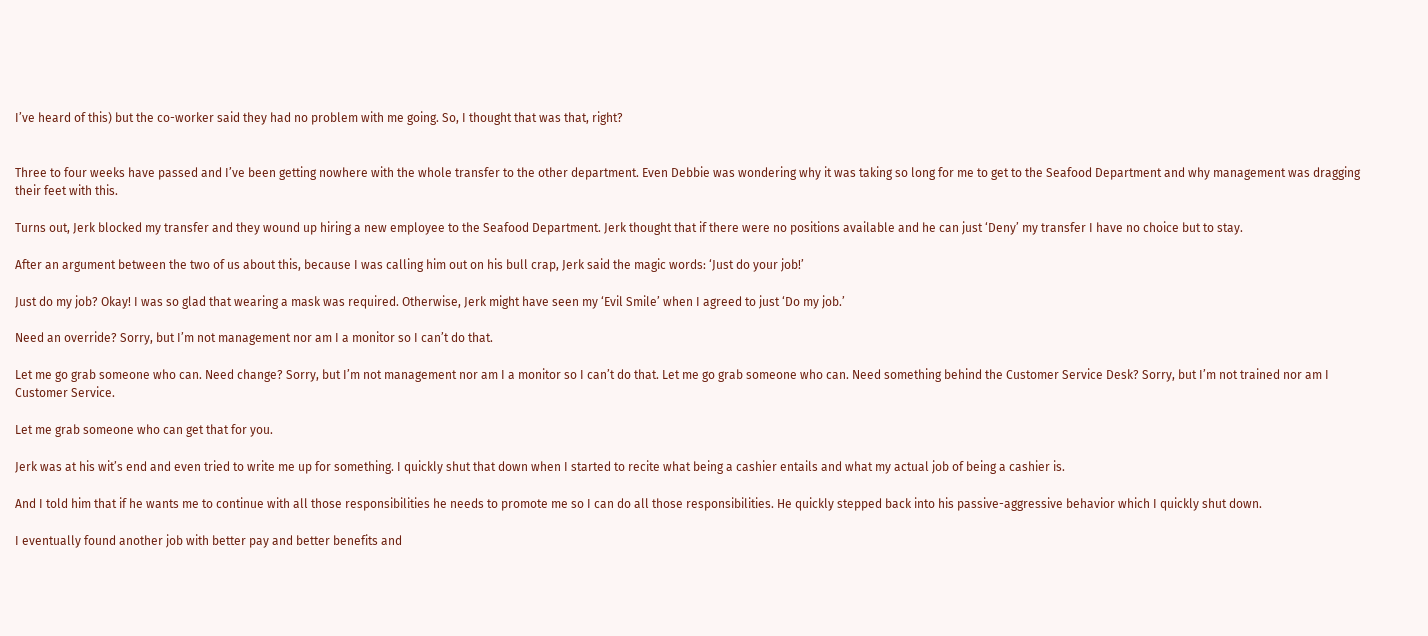I’ve heard of this) but the co-worker said they had no problem with me going. So, I thought that was that, right?


Three to four weeks have passed and I’ve been getting nowhere with the whole transfer to the other department. Even Debbie was wondering why it was taking so long for me to get to the Seafood Department and why management was dragging their feet with this.

Turns out, Jerk blocked my transfer and they wound up hiring a new employee to the Seafood Department. Jerk thought that if there were no positions available and he can just ‘Deny’ my transfer I have no choice but to stay.

After an argument between the two of us about this, because I was calling him out on his bull crap, Jerk said the magic words: ‘Just do your job!’

Just do my job? Okay! I was so glad that wearing a mask was required. Otherwise, Jerk might have seen my ‘Evil Smile’ when I agreed to just ‘Do my job.’

Need an override? Sorry, but I’m not management nor am I a monitor so I can’t do that.

Let me go grab someone who can. Need change? Sorry, but I’m not management nor am I a monitor so I can’t do that. Let me go grab someone who can. Need something behind the Customer Service Desk? Sorry, but I’m not trained nor am I Customer Service.

Let me grab someone who can get that for you.

Jerk was at his wit’s end and even tried to write me up for something. I quickly shut that down when I started to recite what being a cashier entails and what my actual job of being a cashier is.

And I told him that if he wants me to continue with all those responsibilities he needs to promote me so I can do all those responsibilities. He quickly stepped back into his passive-aggressive behavior which I quickly shut down.

I eventually found another job with better pay and better benefits and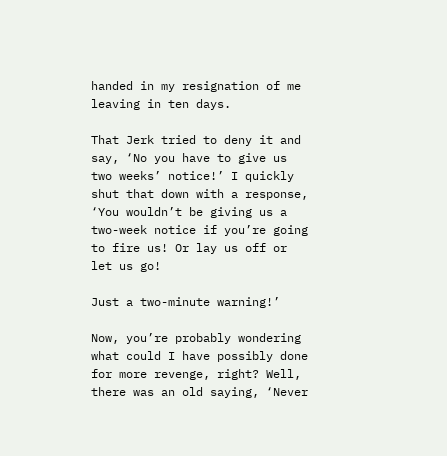handed in my resignation of me leaving in ten days.

That Jerk tried to deny it and say, ‘No you have to give us two weeks’ notice!’ I quickly shut that down with a response, ‘You wouldn’t be giving us a two-week notice if you’re going to fire us! Or lay us off or let us go!

Just a two-minute warning!’

Now, you’re probably wondering what could I have possibly done for more revenge, right? Well, there was an old saying, ‘Never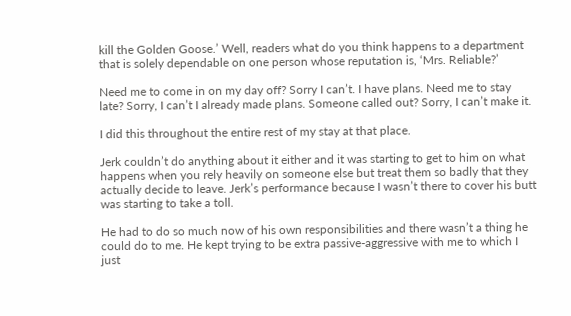kill the Golden Goose.’ Well, readers what do you think happens to a department that is solely dependable on one person whose reputation is, ‘Mrs. Reliable?’

Need me to come in on my day off? Sorry I can’t. I have plans. Need me to stay late? Sorry, I can’t I already made plans. Someone called out? Sorry, I can’t make it.

I did this throughout the entire rest of my stay at that place.

Jerk couldn’t do anything about it either and it was starting to get to him on what happens when you rely heavily on someone else but treat them so badly that they actually decide to leave. Jerk’s performance because I wasn’t there to cover his butt was starting to take a toll.

He had to do so much now of his own responsibilities and there wasn’t a thing he could do to me. He kept trying to be extra passive-aggressive with me to which I just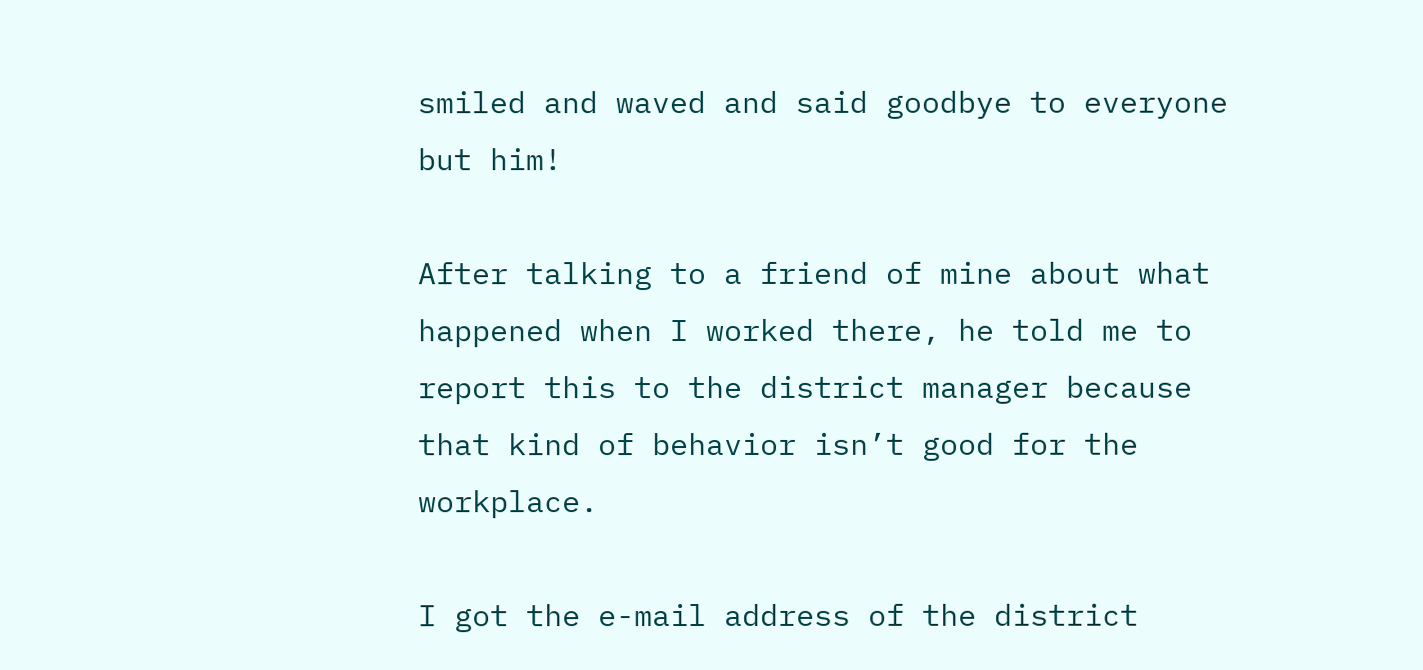smiled and waved and said goodbye to everyone but him!

After talking to a friend of mine about what happened when I worked there, he told me to report this to the district manager because that kind of behavior isn’t good for the workplace.

I got the e-mail address of the district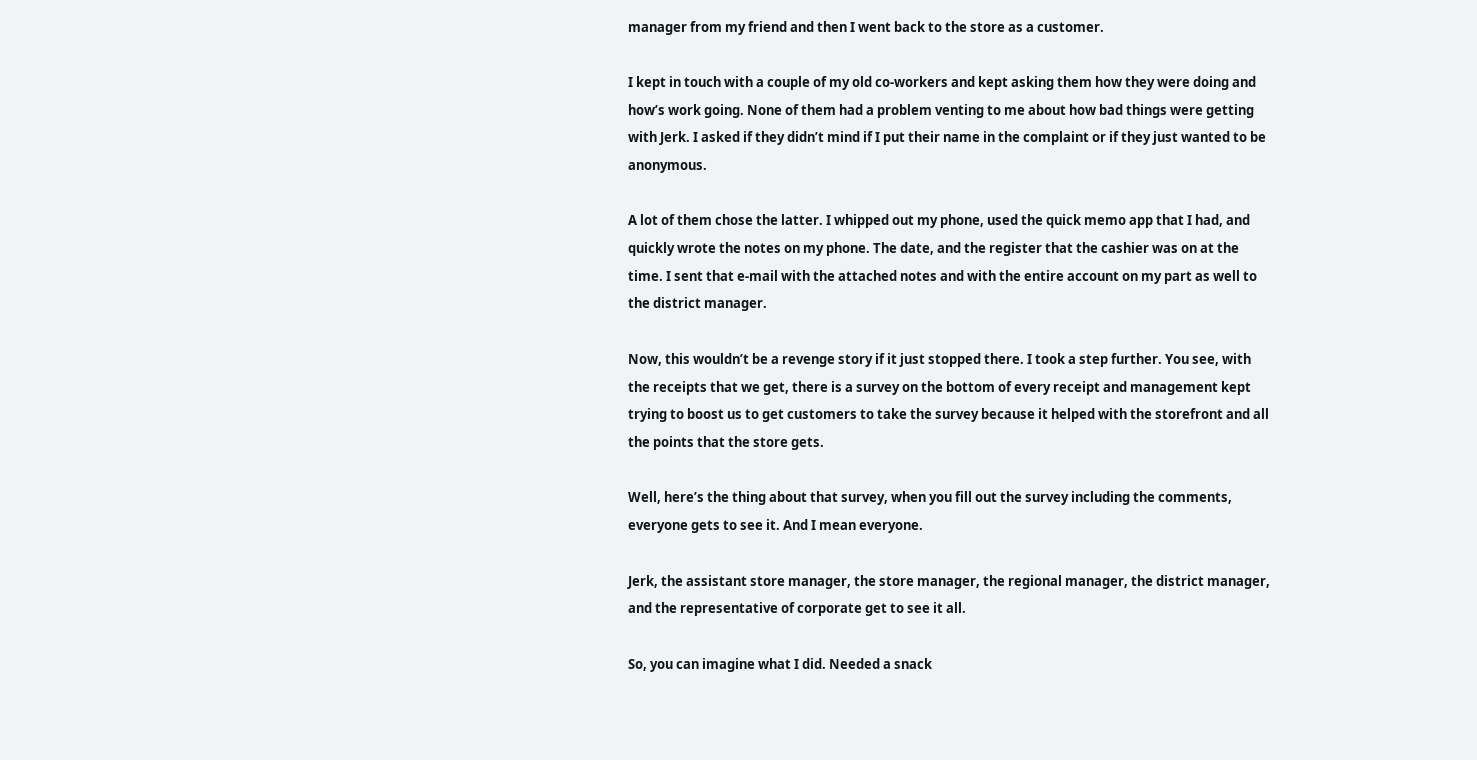manager from my friend and then I went back to the store as a customer.

I kept in touch with a couple of my old co-workers and kept asking them how they were doing and how’s work going. None of them had a problem venting to me about how bad things were getting with Jerk. I asked if they didn’t mind if I put their name in the complaint or if they just wanted to be anonymous.

A lot of them chose the latter. I whipped out my phone, used the quick memo app that I had, and quickly wrote the notes on my phone. The date, and the register that the cashier was on at the time. I sent that e-mail with the attached notes and with the entire account on my part as well to the district manager.

Now, this wouldn’t be a revenge story if it just stopped there. I took a step further. You see, with the receipts that we get, there is a survey on the bottom of every receipt and management kept trying to boost us to get customers to take the survey because it helped with the storefront and all the points that the store gets.

Well, here’s the thing about that survey, when you fill out the survey including the comments, everyone gets to see it. And I mean everyone.

Jerk, the assistant store manager, the store manager, the regional manager, the district manager, and the representative of corporate get to see it all.

So, you can imagine what I did. Needed a snack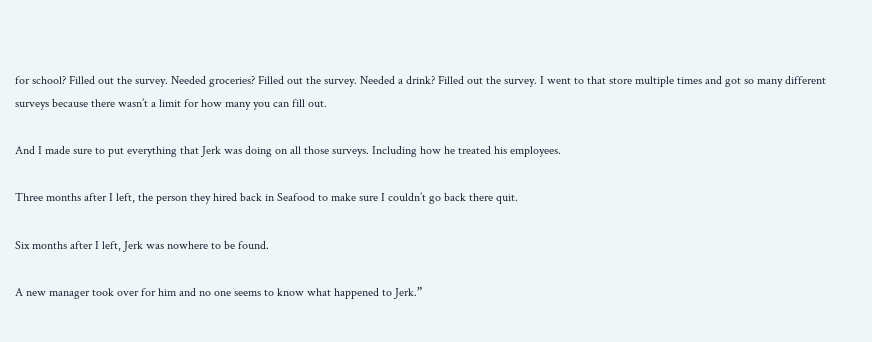for school? Filled out the survey. Needed groceries? Filled out the survey. Needed a drink? Filled out the survey. I went to that store multiple times and got so many different surveys because there wasn’t a limit for how many you can fill out.

And I made sure to put everything that Jerk was doing on all those surveys. Including how he treated his employees.

Three months after I left, the person they hired back in Seafood to make sure I couldn’t go back there quit.

Six months after I left, Jerk was nowhere to be found.

A new manager took over for him and no one seems to know what happened to Jerk.”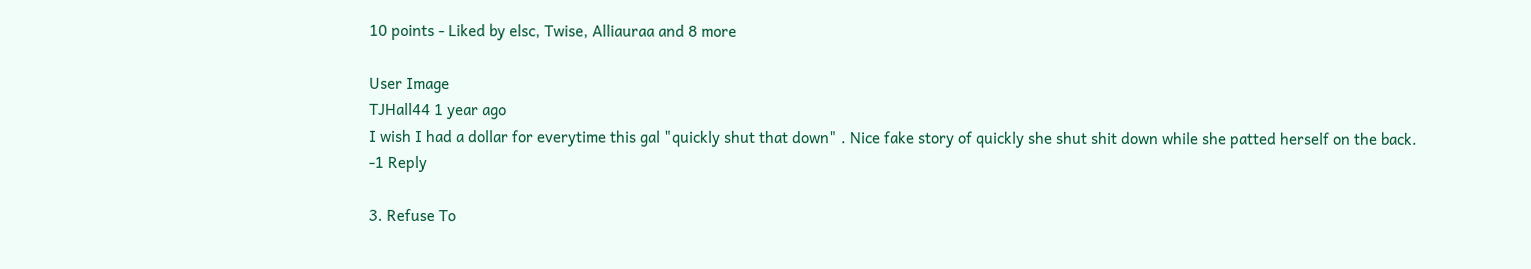10 points - Liked by elsc, Twise, Alliauraa and 8 more

User Image
TJHall44 1 year ago
I wish I had a dollar for everytime this gal "quickly shut that down" . Nice fake story of quickly she shut shit down while she patted herself on the back.
-1 Reply

3. Refuse To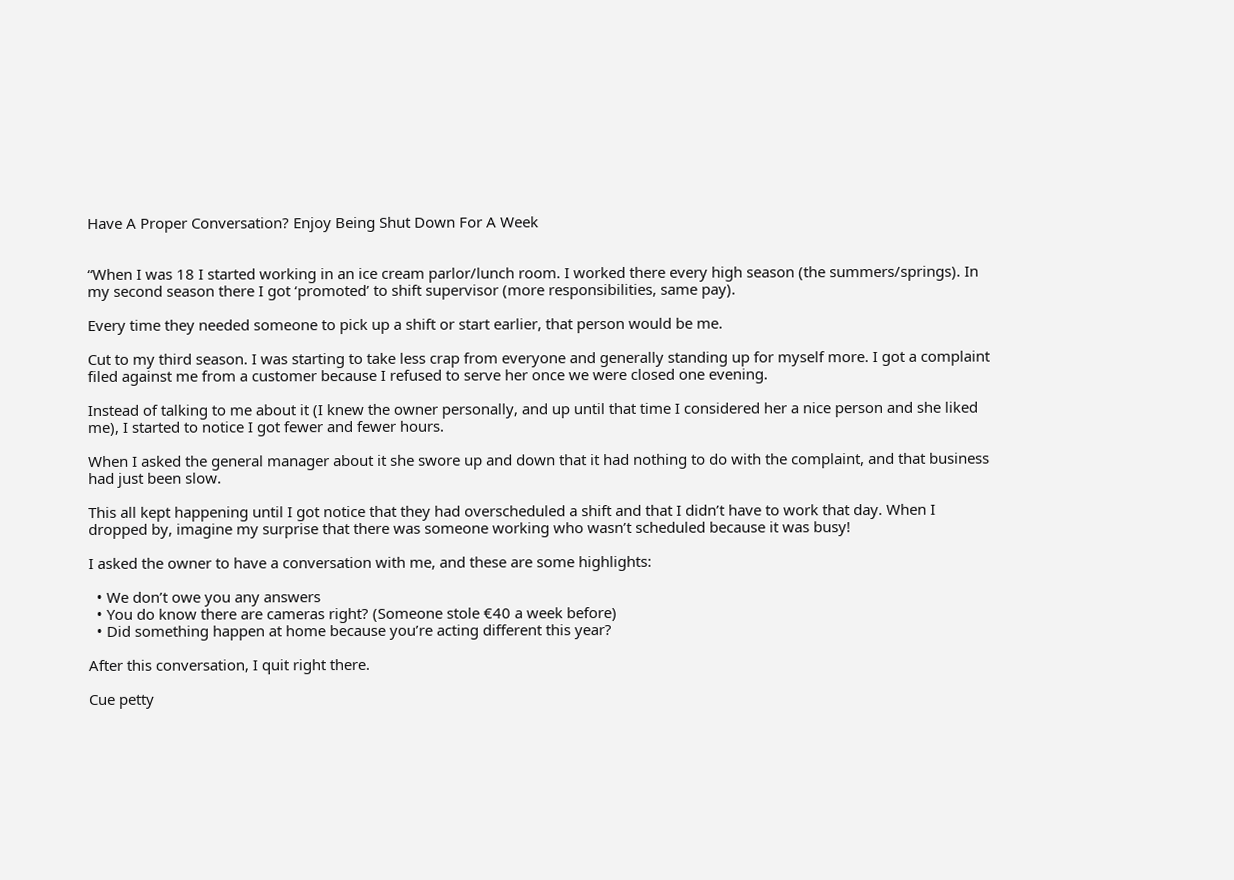Have A Proper Conversation? Enjoy Being Shut Down For A Week


“When I was 18 I started working in an ice cream parlor/lunch room. I worked there every high season (the summers/springs). In my second season there I got ‘promoted’ to shift supervisor (more responsibilities, same pay).

Every time they needed someone to pick up a shift or start earlier, that person would be me.

Cut to my third season. I was starting to take less crap from everyone and generally standing up for myself more. I got a complaint filed against me from a customer because I refused to serve her once we were closed one evening.

Instead of talking to me about it (I knew the owner personally, and up until that time I considered her a nice person and she liked me), I started to notice I got fewer and fewer hours.

When I asked the general manager about it she swore up and down that it had nothing to do with the complaint, and that business had just been slow.

This all kept happening until I got notice that they had overscheduled a shift and that I didn’t have to work that day. When I dropped by, imagine my surprise that there was someone working who wasn’t scheduled because it was busy!

I asked the owner to have a conversation with me, and these are some highlights:

  • We don’t owe you any answers
  • You do know there are cameras right? (Someone stole €40 a week before)
  • Did something happen at home because you’re acting different this year?

After this conversation, I quit right there.

Cue petty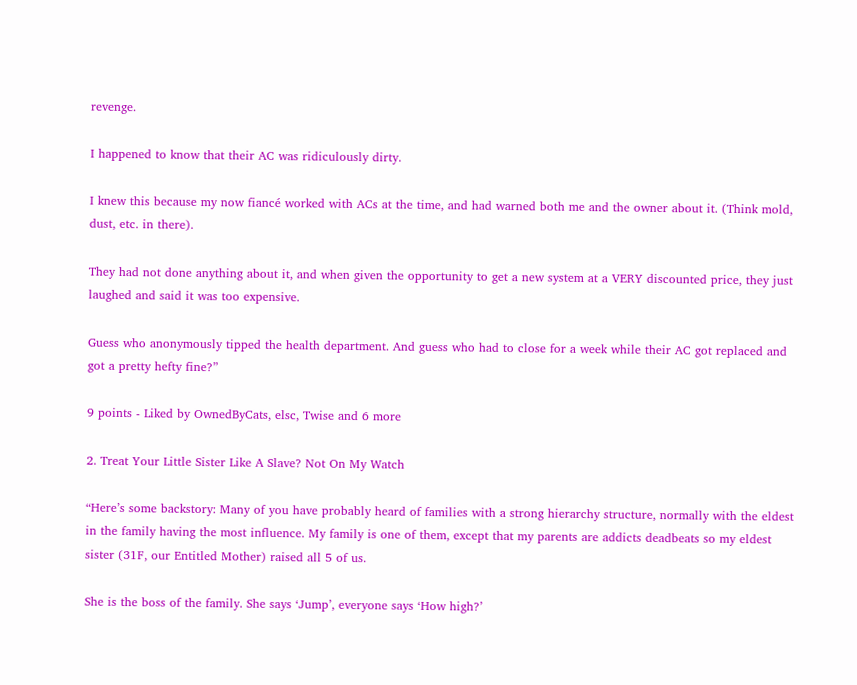revenge.

I happened to know that their AC was ridiculously dirty.

I knew this because my now fiancé worked with ACs at the time, and had warned both me and the owner about it. (Think mold, dust, etc. in there).

They had not done anything about it, and when given the opportunity to get a new system at a VERY discounted price, they just laughed and said it was too expensive.

Guess who anonymously tipped the health department. And guess who had to close for a week while their AC got replaced and got a pretty hefty fine?”

9 points - Liked by OwnedByCats, elsc, Twise and 6 more

2. Treat Your Little Sister Like A Slave? Not On My Watch

“Here’s some backstory: Many of you have probably heard of families with a strong hierarchy structure, normally with the eldest in the family having the most influence. My family is one of them, except that my parents are addicts deadbeats so my eldest sister (31F, our Entitled Mother) raised all 5 of us.

She is the boss of the family. She says ‘Jump’, everyone says ‘How high?’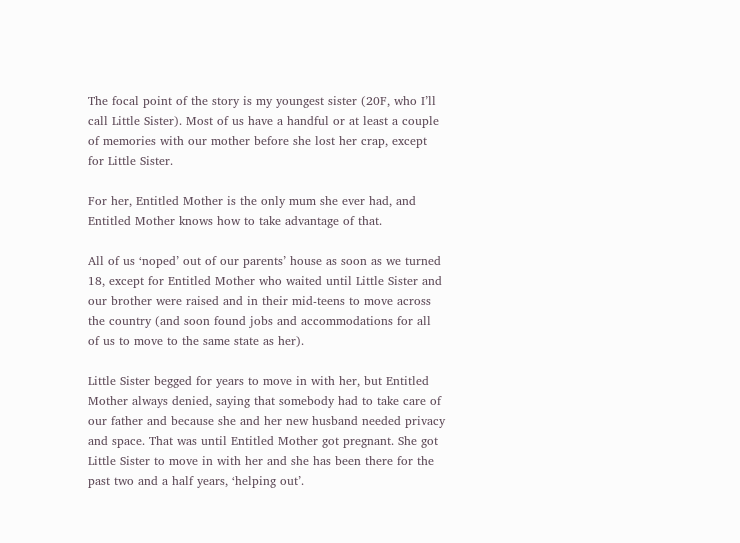The focal point of the story is my youngest sister (20F, who I’ll call Little Sister). Most of us have a handful or at least a couple of memories with our mother before she lost her crap, except for Little Sister.

For her, Entitled Mother is the only mum she ever had, and Entitled Mother knows how to take advantage of that.

All of us ‘noped’ out of our parents’ house as soon as we turned 18, except for Entitled Mother who waited until Little Sister and our brother were raised and in their mid-teens to move across the country (and soon found jobs and accommodations for all of us to move to the same state as her).

Little Sister begged for years to move in with her, but Entitled Mother always denied, saying that somebody had to take care of our father and because she and her new husband needed privacy and space. That was until Entitled Mother got pregnant. She got Little Sister to move in with her and she has been there for the past two and a half years, ‘helping out’.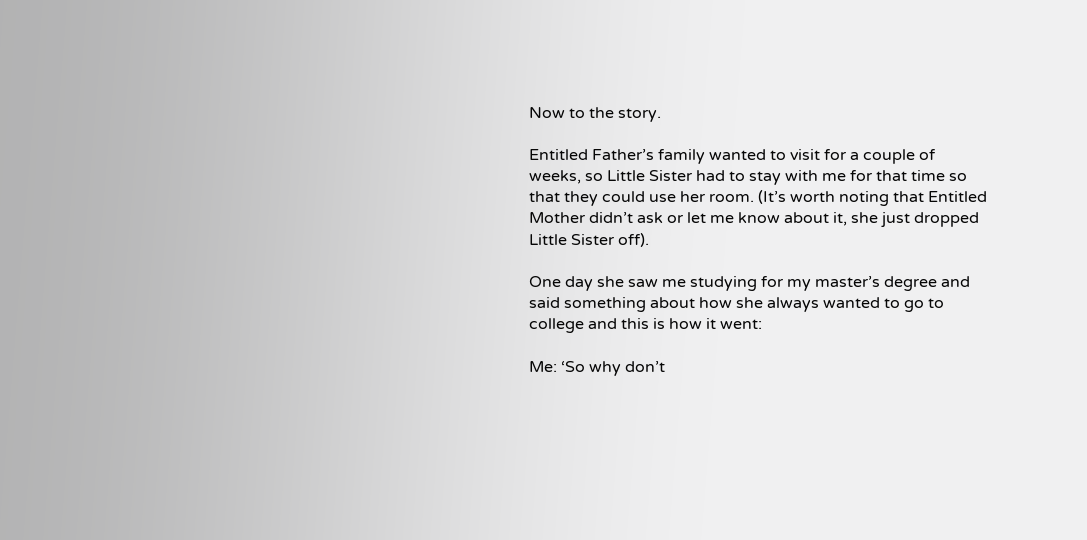Now to the story.

Entitled Father’s family wanted to visit for a couple of weeks, so Little Sister had to stay with me for that time so that they could use her room. (It’s worth noting that Entitled Mother didn’t ask or let me know about it, she just dropped Little Sister off).

One day she saw me studying for my master’s degree and said something about how she always wanted to go to college and this is how it went:

Me: ‘So why don’t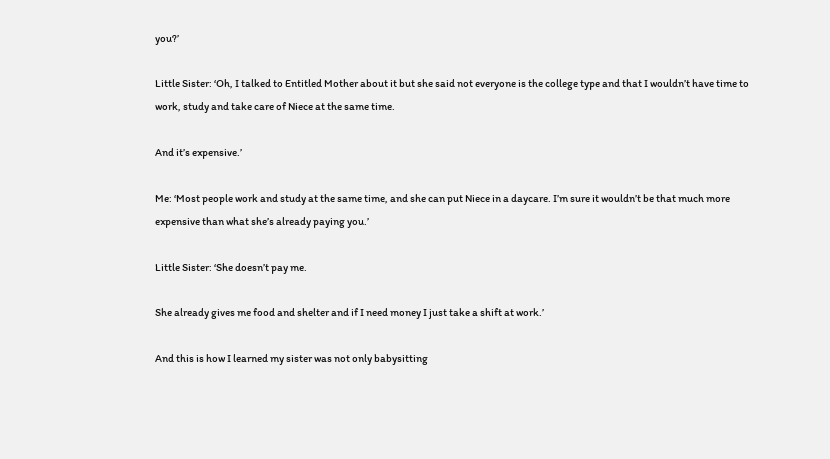you?’

Little Sister: ‘Oh, I talked to Entitled Mother about it but she said not everyone is the college type and that I wouldn’t have time to work, study and take care of Niece at the same time.

And it’s expensive.’

Me: ‘Most people work and study at the same time, and she can put Niece in a daycare. I’m sure it wouldn’t be that much more expensive than what she’s already paying you.’

Little Sister: ‘She doesn’t pay me.

She already gives me food and shelter and if I need money I just take a shift at work.’

And this is how I learned my sister was not only babysitting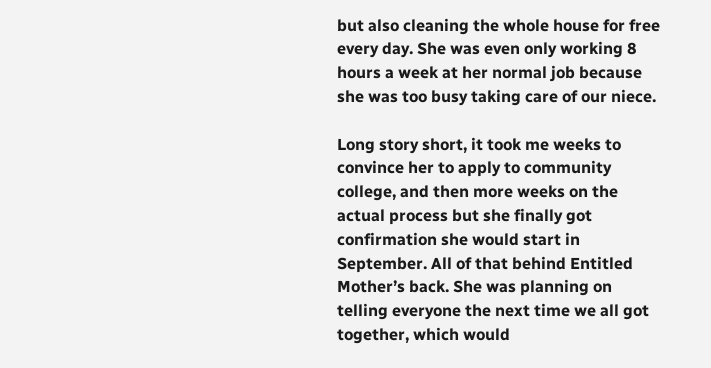but also cleaning the whole house for free every day. She was even only working 8 hours a week at her normal job because she was too busy taking care of our niece.

Long story short, it took me weeks to convince her to apply to community college, and then more weeks on the actual process but she finally got confirmation she would start in September. All of that behind Entitled Mother’s back. She was planning on telling everyone the next time we all got together, which would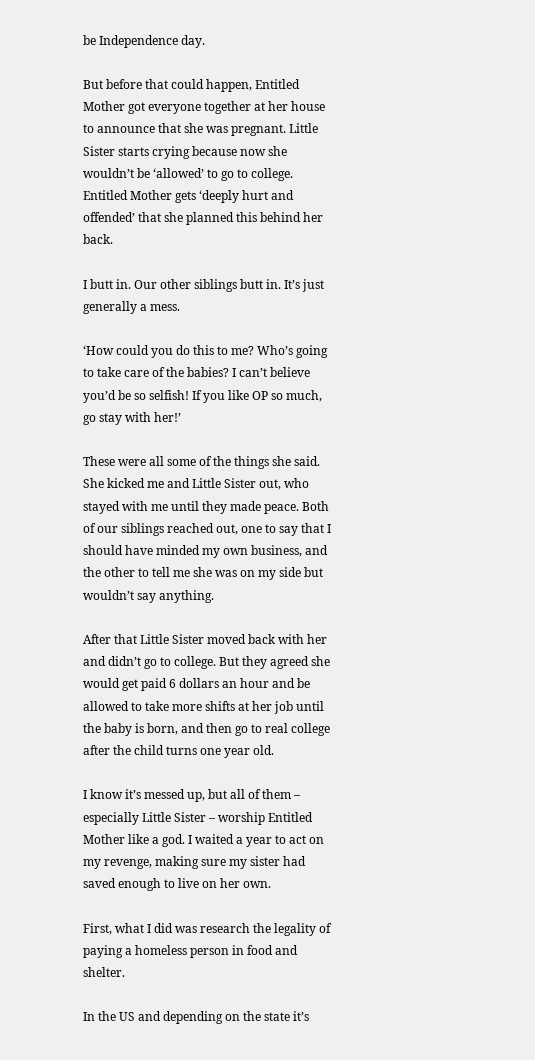be Independence day.

But before that could happen, Entitled Mother got everyone together at her house to announce that she was pregnant. Little Sister starts crying because now she wouldn’t be ‘allowed’ to go to college. Entitled Mother gets ‘deeply hurt and offended’ that she planned this behind her back.

I butt in. Our other siblings butt in. It’s just generally a mess.

‘How could you do this to me? Who’s going to take care of the babies? I can’t believe you’d be so selfish! If you like OP so much, go stay with her!’

These were all some of the things she said. She kicked me and Little Sister out, who stayed with me until they made peace. Both of our siblings reached out, one to say that I should have minded my own business, and the other to tell me she was on my side but wouldn’t say anything.

After that Little Sister moved back with her and didn’t go to college. But they agreed she would get paid 6 dollars an hour and be allowed to take more shifts at her job until the baby is born, and then go to real college after the child turns one year old.

I know it’s messed up, but all of them – especially Little Sister – worship Entitled Mother like a god. I waited a year to act on my revenge, making sure my sister had saved enough to live on her own.

First, what I did was research the legality of paying a homeless person in food and shelter.

In the US and depending on the state it’s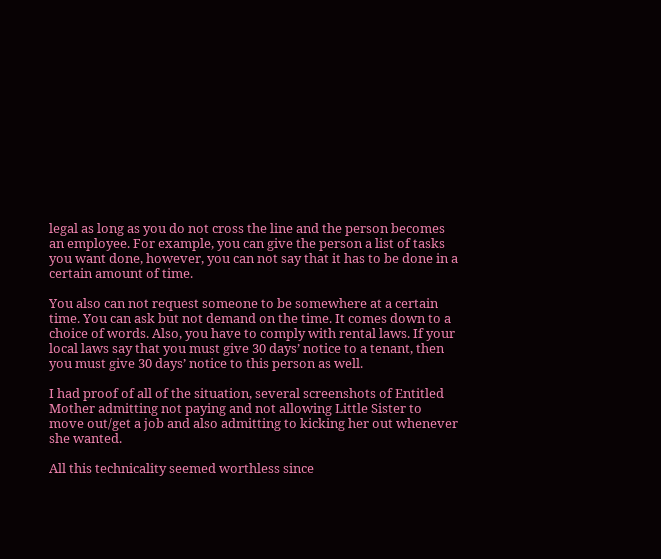legal as long as you do not cross the line and the person becomes an employee. For example, you can give the person a list of tasks you want done, however, you can not say that it has to be done in a certain amount of time.

You also can not request someone to be somewhere at a certain time. You can ask but not demand on the time. It comes down to a choice of words. Also, you have to comply with rental laws. If your local laws say that you must give 30 days’ notice to a tenant, then you must give 30 days’ notice to this person as well.

I had proof of all of the situation, several screenshots of Entitled Mother admitting not paying and not allowing Little Sister to move out/get a job and also admitting to kicking her out whenever she wanted.

All this technicality seemed worthless since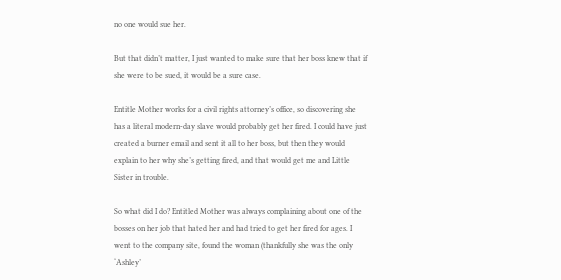no one would sue her.

But that didn’t matter, I just wanted to make sure that her boss knew that if she were to be sued, it would be a sure case.

Entitle Mother works for a civil rights attorney’s office, so discovering she has a literal modern-day slave would probably get her fired. I could have just created a burner email and sent it all to her boss, but then they would explain to her why she’s getting fired, and that would get me and Little Sister in trouble.

So what did I do? Entitled Mother was always complaining about one of the bosses on her job that hated her and had tried to get her fired for ages. I went to the company site, found the woman (thankfully she was the only ‘Ashley’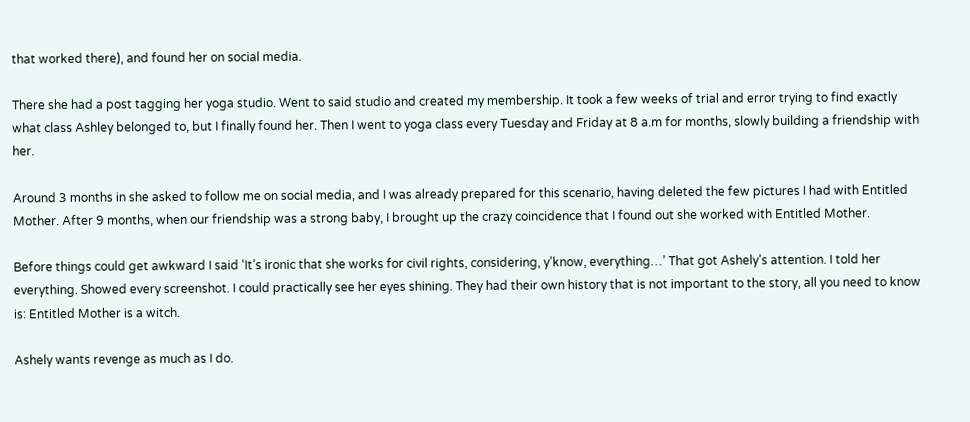that worked there), and found her on social media.

There she had a post tagging her yoga studio. Went to said studio and created my membership. It took a few weeks of trial and error trying to find exactly what class Ashley belonged to, but I finally found her. Then I went to yoga class every Tuesday and Friday at 8 a.m for months, slowly building a friendship with her.

Around 3 months in she asked to follow me on social media, and I was already prepared for this scenario, having deleted the few pictures I had with Entitled Mother. After 9 months, when our friendship was a strong baby, I brought up the crazy coincidence that I found out she worked with Entitled Mother.

Before things could get awkward I said ‘It’s ironic that she works for civil rights, considering, y’know, everything…’ That got Ashely’s attention. I told her everything. Showed every screenshot. I could practically see her eyes shining. They had their own history that is not important to the story, all you need to know is: Entitled Mother is a witch.

Ashely wants revenge as much as I do.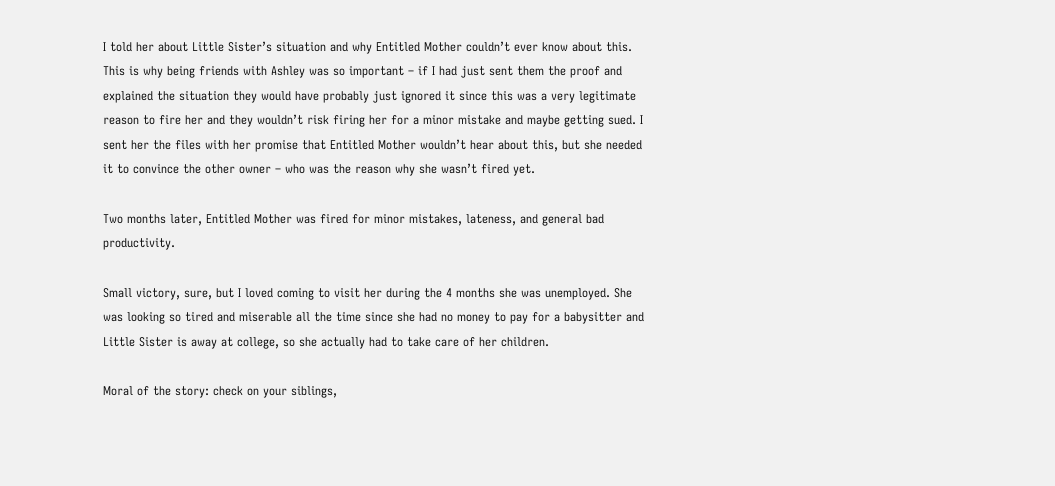I told her about Little Sister’s situation and why Entitled Mother couldn’t ever know about this. This is why being friends with Ashley was so important – if I had just sent them the proof and explained the situation they would have probably just ignored it since this was a very legitimate reason to fire her and they wouldn’t risk firing her for a minor mistake and maybe getting sued. I sent her the files with her promise that Entitled Mother wouldn’t hear about this, but she needed it to convince the other owner – who was the reason why she wasn’t fired yet.

Two months later, Entitled Mother was fired for minor mistakes, lateness, and general bad productivity.

Small victory, sure, but I loved coming to visit her during the 4 months she was unemployed. She was looking so tired and miserable all the time since she had no money to pay for a babysitter and Little Sister is away at college, so she actually had to take care of her children.

Moral of the story: check on your siblings,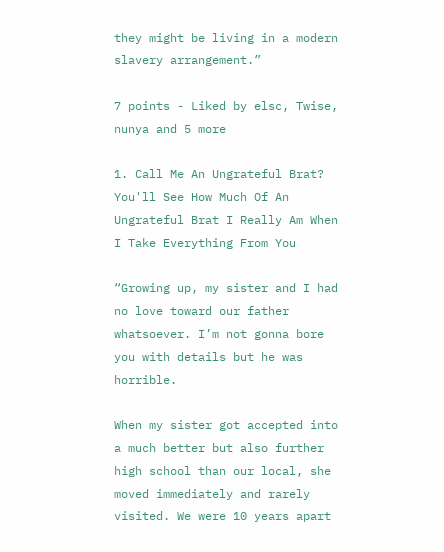they might be living in a modern slavery arrangement.”

7 points - Liked by elsc, Twise, nunya and 5 more

1. Call Me An Ungrateful Brat? You'll See How Much Of An Ungrateful Brat I Really Am When I Take Everything From You

“Growing up, my sister and I had no love toward our father whatsoever. I’m not gonna bore you with details but he was horrible.

When my sister got accepted into a much better but also further high school than our local, she moved immediately and rarely visited. We were 10 years apart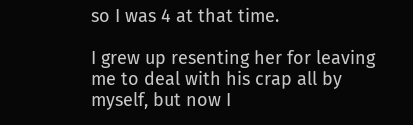so I was 4 at that time.

I grew up resenting her for leaving me to deal with his crap all by myself, but now I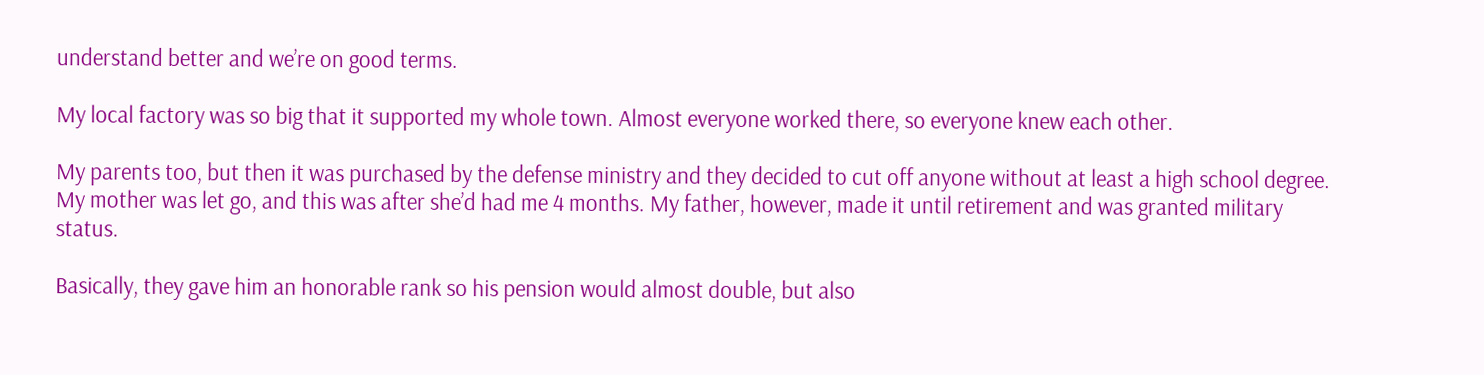understand better and we’re on good terms.

My local factory was so big that it supported my whole town. Almost everyone worked there, so everyone knew each other.

My parents too, but then it was purchased by the defense ministry and they decided to cut off anyone without at least a high school degree. My mother was let go, and this was after she’d had me 4 months. My father, however, made it until retirement and was granted military status.

Basically, they gave him an honorable rank so his pension would almost double, but also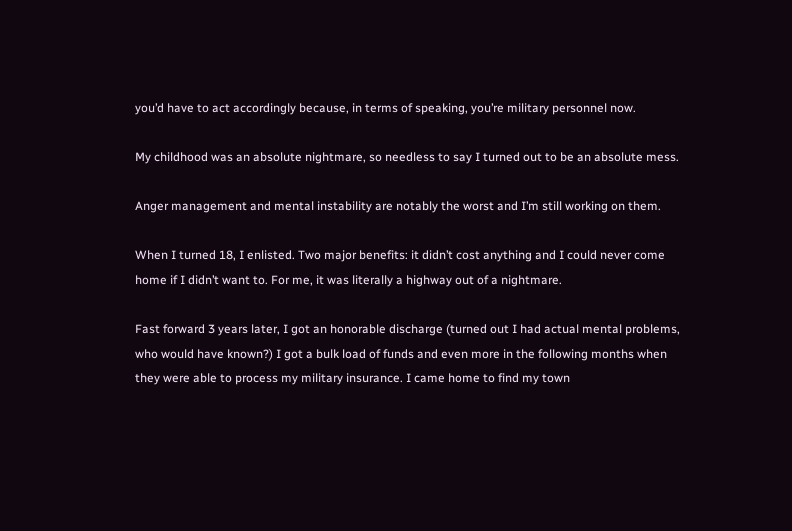you’d have to act accordingly because, in terms of speaking, you’re military personnel now.

My childhood was an absolute nightmare, so needless to say I turned out to be an absolute mess.

Anger management and mental instability are notably the worst and I’m still working on them.

When I turned 18, I enlisted. Two major benefits: it didn’t cost anything and I could never come home if I didn’t want to. For me, it was literally a highway out of a nightmare.

Fast forward 3 years later, I got an honorable discharge (turned out I had actual mental problems, who would have known?) I got a bulk load of funds and even more in the following months when they were able to process my military insurance. I came home to find my town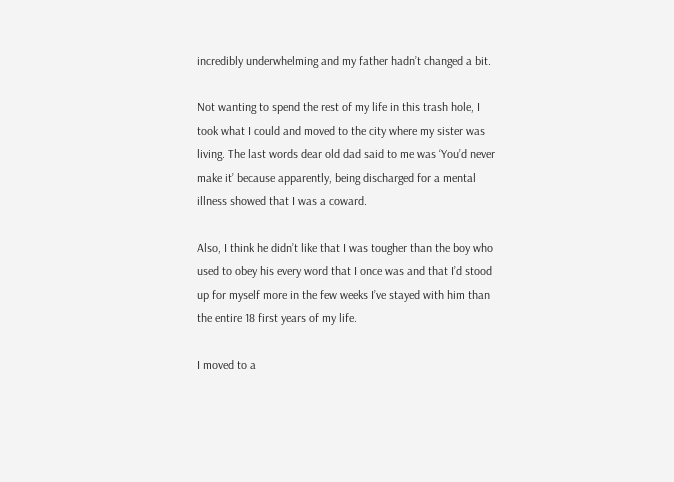incredibly underwhelming and my father hadn’t changed a bit.

Not wanting to spend the rest of my life in this trash hole, I took what I could and moved to the city where my sister was living. The last words dear old dad said to me was ‘You’d never make it’ because apparently, being discharged for a mental illness showed that I was a coward.

Also, I think he didn’t like that I was tougher than the boy who used to obey his every word that I once was and that I’d stood up for myself more in the few weeks I’ve stayed with him than the entire 18 first years of my life.

I moved to a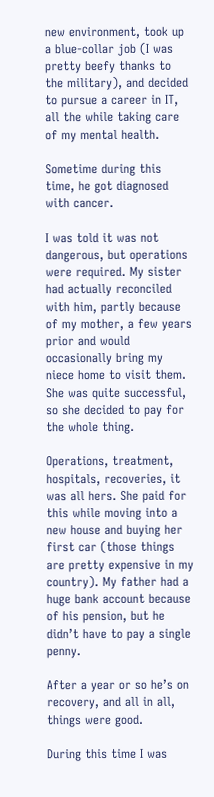new environment, took up a blue-collar job (I was pretty beefy thanks to the military), and decided to pursue a career in IT, all the while taking care of my mental health.

Sometime during this time, he got diagnosed with cancer.

I was told it was not dangerous, but operations were required. My sister had actually reconciled with him, partly because of my mother, a few years prior and would occasionally bring my niece home to visit them. She was quite successful, so she decided to pay for the whole thing.

Operations, treatment, hospitals, recoveries, it was all hers. She paid for this while moving into a new house and buying her first car (those things are pretty expensive in my country). My father had a huge bank account because of his pension, but he didn’t have to pay a single penny.

After a year or so he’s on recovery, and all in all, things were good.

During this time I was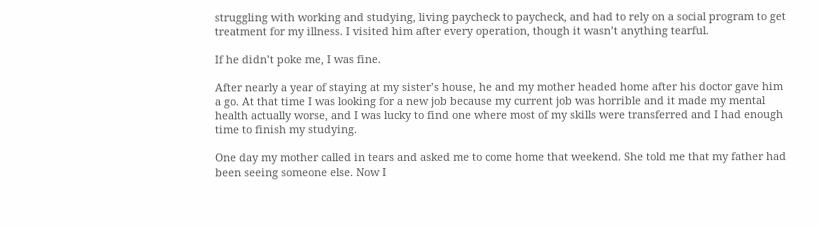struggling with working and studying, living paycheck to paycheck, and had to rely on a social program to get treatment for my illness. I visited him after every operation, though it wasn’t anything tearful.

If he didn’t poke me, I was fine.

After nearly a year of staying at my sister’s house, he and my mother headed home after his doctor gave him a go. At that time I was looking for a new job because my current job was horrible and it made my mental health actually worse, and I was lucky to find one where most of my skills were transferred and I had enough time to finish my studying.

One day my mother called in tears and asked me to come home that weekend. She told me that my father had been seeing someone else. Now I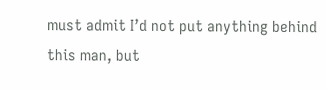must admit I’d not put anything behind this man, but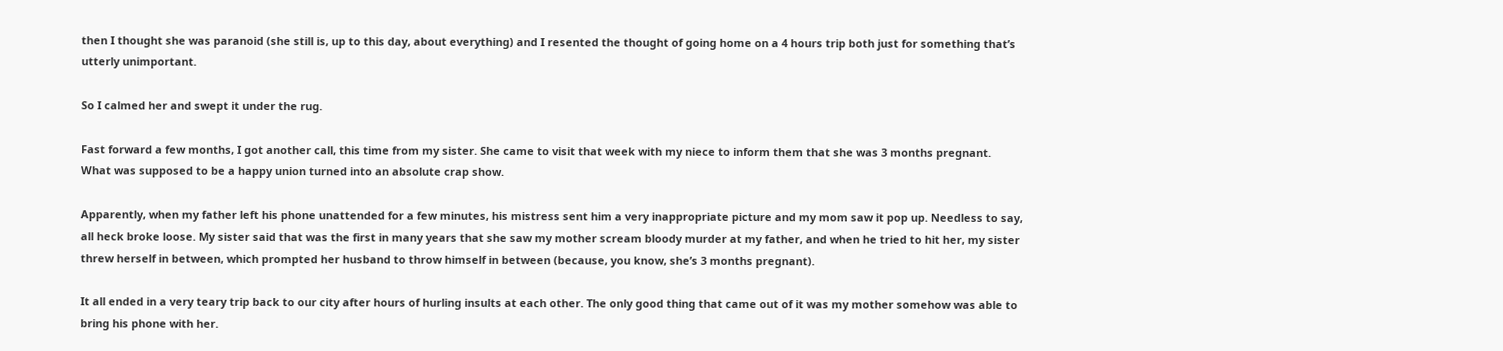then I thought she was paranoid (she still is, up to this day, about everything) and I resented the thought of going home on a 4 hours trip both just for something that’s utterly unimportant.

So I calmed her and swept it under the rug.

Fast forward a few months, I got another call, this time from my sister. She came to visit that week with my niece to inform them that she was 3 months pregnant. What was supposed to be a happy union turned into an absolute crap show.

Apparently, when my father left his phone unattended for a few minutes, his mistress sent him a very inappropriate picture and my mom saw it pop up. Needless to say, all heck broke loose. My sister said that was the first in many years that she saw my mother scream bloody murder at my father, and when he tried to hit her, my sister threw herself in between, which prompted her husband to throw himself in between (because, you know, she’s 3 months pregnant).

It all ended in a very teary trip back to our city after hours of hurling insults at each other. The only good thing that came out of it was my mother somehow was able to bring his phone with her.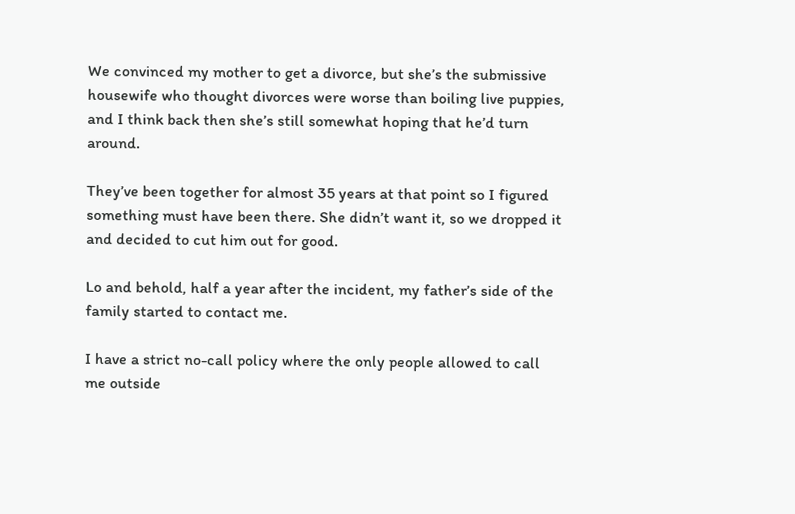We convinced my mother to get a divorce, but she’s the submissive housewife who thought divorces were worse than boiling live puppies, and I think back then she’s still somewhat hoping that he’d turn around.

They’ve been together for almost 35 years at that point so I figured something must have been there. She didn’t want it, so we dropped it and decided to cut him out for good.

Lo and behold, half a year after the incident, my father’s side of the family started to contact me.

I have a strict no-call policy where the only people allowed to call me outside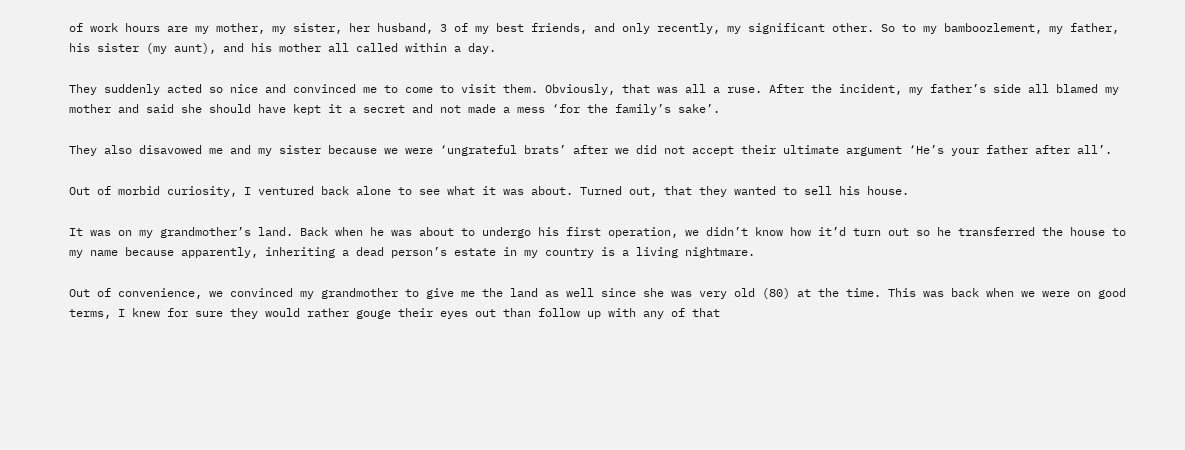of work hours are my mother, my sister, her husband, 3 of my best friends, and only recently, my significant other. So to my bamboozlement, my father, his sister (my aunt), and his mother all called within a day.

They suddenly acted so nice and convinced me to come to visit them. Obviously, that was all a ruse. After the incident, my father’s side all blamed my mother and said she should have kept it a secret and not made a mess ‘for the family’s sake’.

They also disavowed me and my sister because we were ‘ungrateful brats’ after we did not accept their ultimate argument ‘He’s your father after all’.

Out of morbid curiosity, I ventured back alone to see what it was about. Turned out, that they wanted to sell his house.

It was on my grandmother’s land. Back when he was about to undergo his first operation, we didn’t know how it’d turn out so he transferred the house to my name because apparently, inheriting a dead person’s estate in my country is a living nightmare.

Out of convenience, we convinced my grandmother to give me the land as well since she was very old (80) at the time. This was back when we were on good terms, I knew for sure they would rather gouge their eyes out than follow up with any of that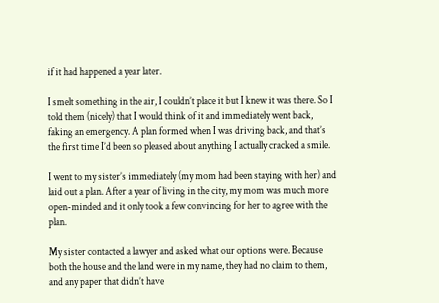if it had happened a year later.

I smelt something in the air, I couldn’t place it but I knew it was there. So I told them (nicely) that I would think of it and immediately went back, faking an emergency. A plan formed when I was driving back, and that’s the first time I’d been so pleased about anything I actually cracked a smile.

I went to my sister’s immediately (my mom had been staying with her) and laid out a plan. After a year of living in the city, my mom was much more open-minded and it only took a few convincing for her to agree with the plan.

My sister contacted a lawyer and asked what our options were. Because both the house and the land were in my name, they had no claim to them, and any paper that didn’t have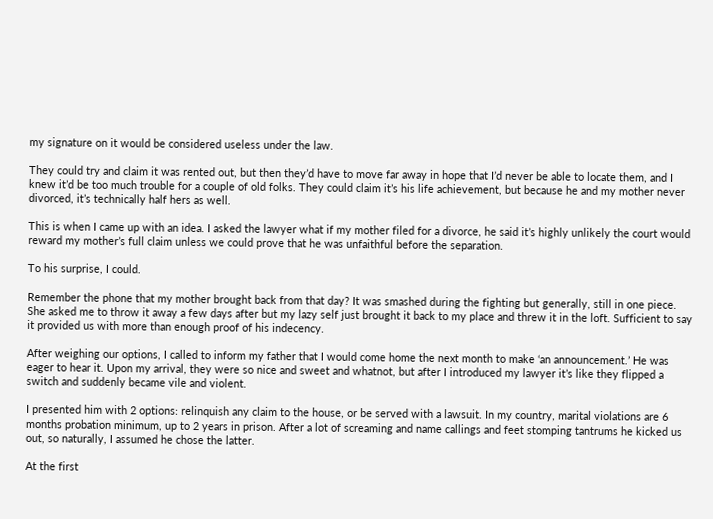my signature on it would be considered useless under the law.

They could try and claim it was rented out, but then they’d have to move far away in hope that I’d never be able to locate them, and I knew it’d be too much trouble for a couple of old folks. They could claim it’s his life achievement, but because he and my mother never divorced, it’s technically half hers as well.

This is when I came up with an idea. I asked the lawyer what if my mother filed for a divorce, he said it’s highly unlikely the court would reward my mother’s full claim unless we could prove that he was unfaithful before the separation.

To his surprise, I could.

Remember the phone that my mother brought back from that day? It was smashed during the fighting but generally, still in one piece. She asked me to throw it away a few days after but my lazy self just brought it back to my place and threw it in the loft. Sufficient to say it provided us with more than enough proof of his indecency.

After weighing our options, I called to inform my father that I would come home the next month to make ‘an announcement.’ He was eager to hear it. Upon my arrival, they were so nice and sweet and whatnot, but after I introduced my lawyer it’s like they flipped a switch and suddenly became vile and violent.

I presented him with 2 options: relinquish any claim to the house, or be served with a lawsuit. In my country, marital violations are 6 months probation minimum, up to 2 years in prison. After a lot of screaming and name callings and feet stomping tantrums he kicked us out, so naturally, I assumed he chose the latter.

At the first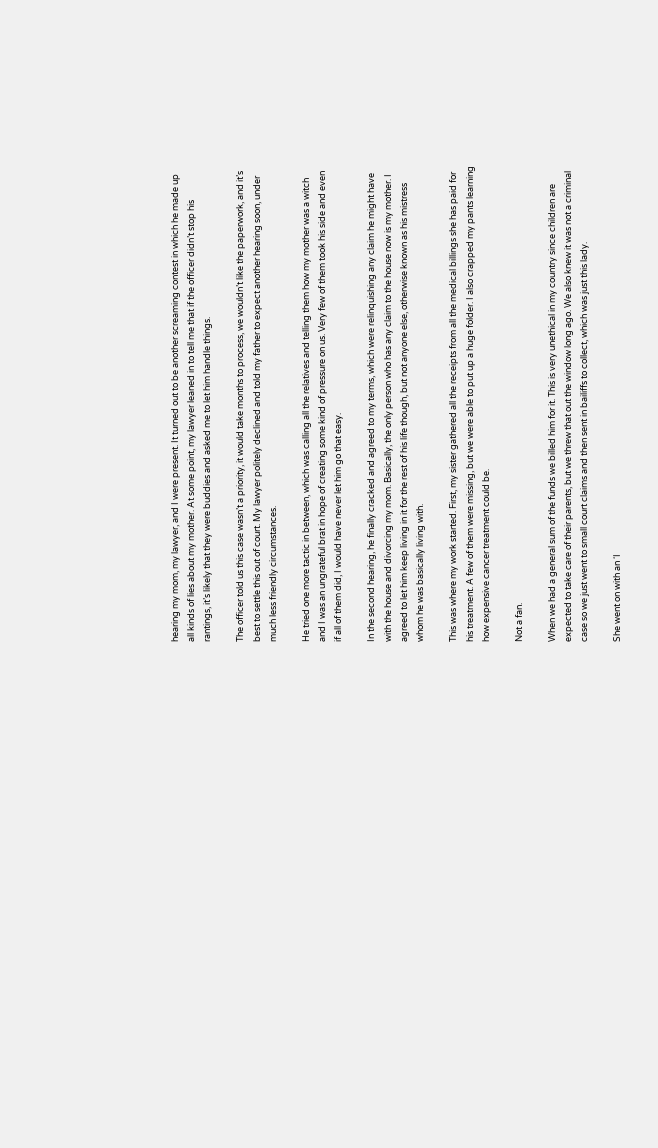hearing my mom, my lawyer, and I were present. It turned out to be another screaming contest in which he made up all kinds of lies about my mother. At some point, my lawyer leaned in to tell me that if the officer didn’t stop his rantings, it’s likely that they were buddies and asked me to let him handle things.

The officer told us this case wasn’t a priority, it would take months to process, we wouldn’t like the paperwork, and it’s best to settle this out of court. My lawyer politely declined and told my father to expect another hearing soon, under much less friendly circumstances.

He tried one more tactic in between, which was calling all the relatives and telling them how my mother was a witch and I was an ungrateful brat in hope of creating some kind of pressure on us. Very few of them took his side and even if all of them did, I would have never let him go that easy.

In the second hearing, he finally cracked and agreed to my terms, which were relinquishing any claim he might have with the house and divorcing my mom. Basically, the only person who has any claim to the house now is my mother. I agreed to let him keep living in it for the rest of his life though, but not anyone else, otherwise known as his mistress whom he was basically living with.

This was where my work started. First, my sister gathered all the receipts from all the medical billings she has paid for his treatment. A few of them were missing, but we were able to put up a huge folder. I also crapped my pants learning how expensive cancer treatment could be.

Not a fan.

When we had a general sum of the funds we billed him for it. This is very unethical in my country since children are expected to take care of their parents, but we threw that out the window long ago. We also knew it was not a criminal case so we just went to small court claims and then sent in bailiffs to collect, which was just this lady.

She went on with an ‘I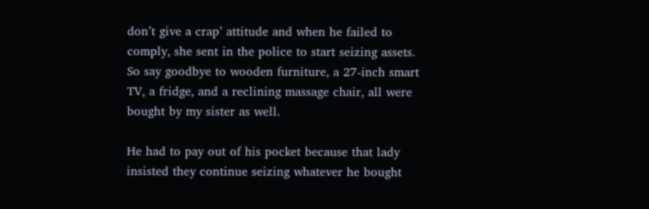don’t give a crap’ attitude and when he failed to comply, she sent in the police to start seizing assets. So say goodbye to wooden furniture, a 27-inch smart TV, a fridge, and a reclining massage chair, all were bought by my sister as well.

He had to pay out of his pocket because that lady insisted they continue seizing whatever he bought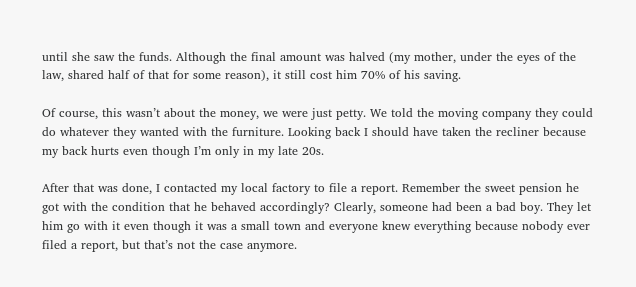until she saw the funds. Although the final amount was halved (my mother, under the eyes of the law, shared half of that for some reason), it still cost him 70% of his saving.

Of course, this wasn’t about the money, we were just petty. We told the moving company they could do whatever they wanted with the furniture. Looking back I should have taken the recliner because my back hurts even though I’m only in my late 20s.

After that was done, I contacted my local factory to file a report. Remember the sweet pension he got with the condition that he behaved accordingly? Clearly, someone had been a bad boy. They let him go with it even though it was a small town and everyone knew everything because nobody ever filed a report, but that’s not the case anymore.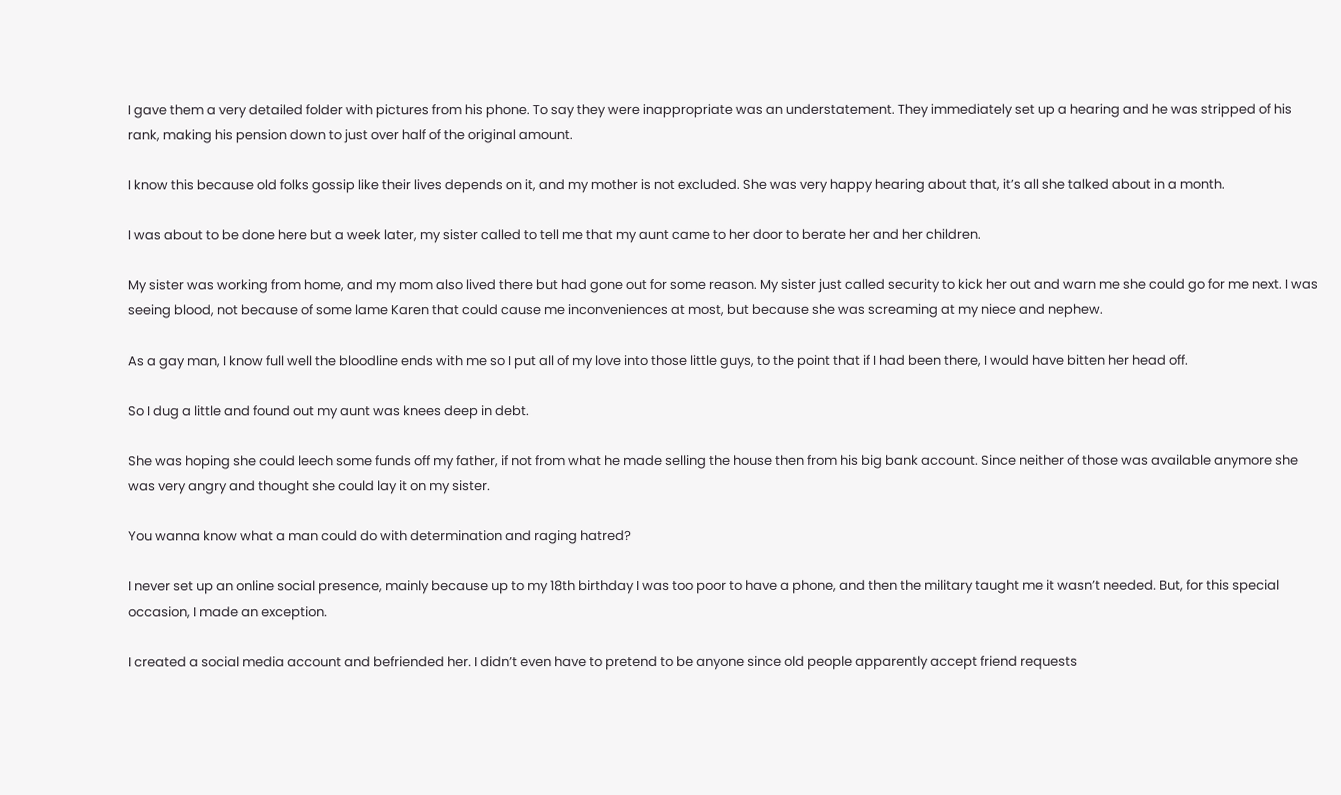I gave them a very detailed folder with pictures from his phone. To say they were inappropriate was an understatement. They immediately set up a hearing and he was stripped of his rank, making his pension down to just over half of the original amount.

I know this because old folks gossip like their lives depends on it, and my mother is not excluded. She was very happy hearing about that, it’s all she talked about in a month.

I was about to be done here but a week later, my sister called to tell me that my aunt came to her door to berate her and her children.

My sister was working from home, and my mom also lived there but had gone out for some reason. My sister just called security to kick her out and warn me she could go for me next. I was seeing blood, not because of some lame Karen that could cause me inconveniences at most, but because she was screaming at my niece and nephew.

As a gay man, I know full well the bloodline ends with me so I put all of my love into those little guys, to the point that if I had been there, I would have bitten her head off.

So I dug a little and found out my aunt was knees deep in debt.

She was hoping she could leech some funds off my father, if not from what he made selling the house then from his big bank account. Since neither of those was available anymore she was very angry and thought she could lay it on my sister.

You wanna know what a man could do with determination and raging hatred?

I never set up an online social presence, mainly because up to my 18th birthday I was too poor to have a phone, and then the military taught me it wasn’t needed. But, for this special occasion, I made an exception.

I created a social media account and befriended her. I didn’t even have to pretend to be anyone since old people apparently accept friend requests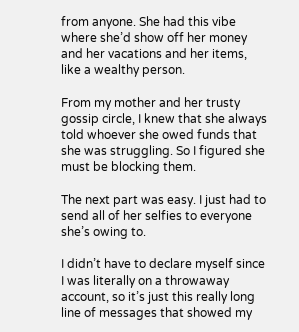from anyone. She had this vibe where she’d show off her money and her vacations and her items, like a wealthy person.

From my mother and her trusty gossip circle, I knew that she always told whoever she owed funds that she was struggling. So I figured she must be blocking them.

The next part was easy. I just had to send all of her selfies to everyone she’s owing to.

I didn’t have to declare myself since I was literally on a throwaway account, so it’s just this really long line of messages that showed my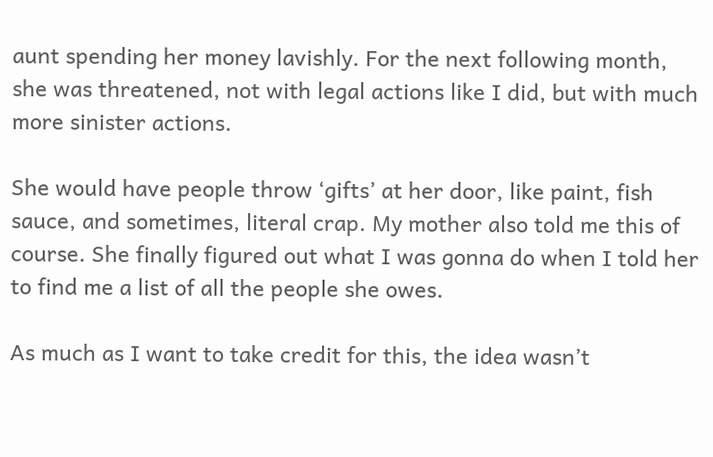aunt spending her money lavishly. For the next following month, she was threatened, not with legal actions like I did, but with much more sinister actions.

She would have people throw ‘gifts’ at her door, like paint, fish sauce, and sometimes, literal crap. My mother also told me this of course. She finally figured out what I was gonna do when I told her to find me a list of all the people she owes.

As much as I want to take credit for this, the idea wasn’t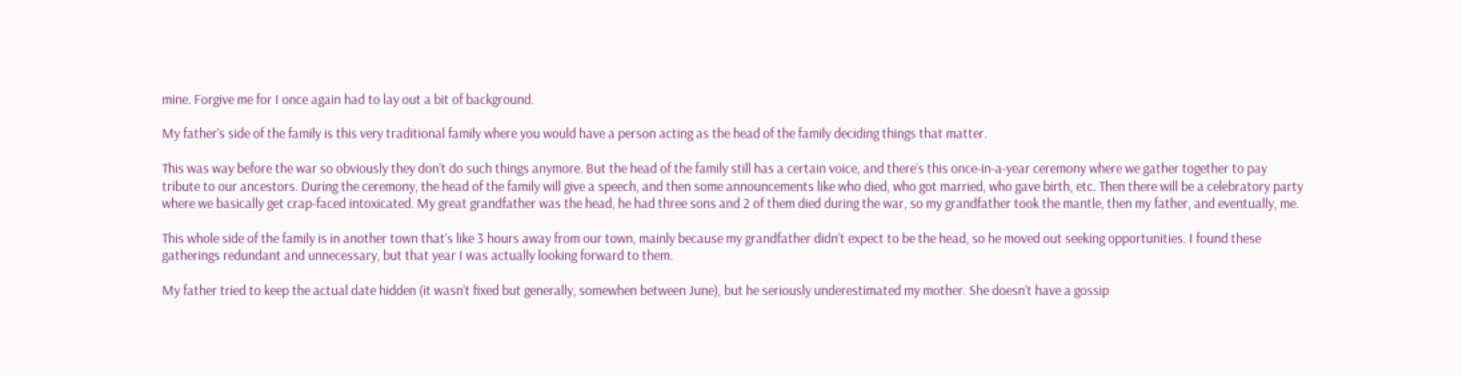mine. Forgive me for I once again had to lay out a bit of background.

My father’s side of the family is this very traditional family where you would have a person acting as the head of the family deciding things that matter.

This was way before the war so obviously they don’t do such things anymore. But the head of the family still has a certain voice, and there’s this once-in-a-year ceremony where we gather together to pay tribute to our ancestors. During the ceremony, the head of the family will give a speech, and then some announcements like who died, who got married, who gave birth, etc. Then there will be a celebratory party where we basically get crap-faced intoxicated. My great grandfather was the head, he had three sons and 2 of them died during the war, so my grandfather took the mantle, then my father, and eventually, me.

This whole side of the family is in another town that’s like 3 hours away from our town, mainly because my grandfather didn’t expect to be the head, so he moved out seeking opportunities. I found these gatherings redundant and unnecessary, but that year I was actually looking forward to them.

My father tried to keep the actual date hidden (it wasn’t fixed but generally, somewhen between June), but he seriously underestimated my mother. She doesn’t have a gossip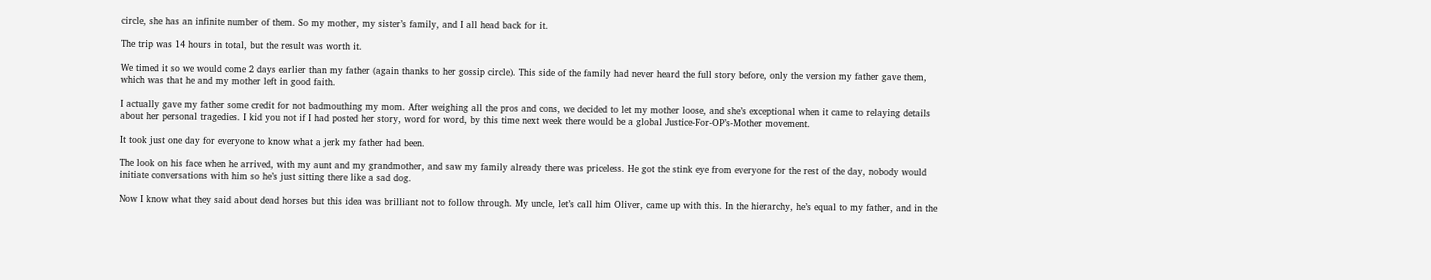circle, she has an infinite number of them. So my mother, my sister’s family, and I all head back for it.

The trip was 14 hours in total, but the result was worth it.

We timed it so we would come 2 days earlier than my father (again thanks to her gossip circle). This side of the family had never heard the full story before, only the version my father gave them, which was that he and my mother left in good faith.

I actually gave my father some credit for not badmouthing my mom. After weighing all the pros and cons, we decided to let my mother loose, and she’s exceptional when it came to relaying details about her personal tragedies. I kid you not if I had posted her story, word for word, by this time next week there would be a global Justice-For-OP’s-Mother movement.

It took just one day for everyone to know what a jerk my father had been.

The look on his face when he arrived, with my aunt and my grandmother, and saw my family already there was priceless. He got the stink eye from everyone for the rest of the day, nobody would initiate conversations with him so he’s just sitting there like a sad dog.

Now I know what they said about dead horses but this idea was brilliant not to follow through. My uncle, let’s call him Oliver, came up with this. In the hierarchy, he’s equal to my father, and in the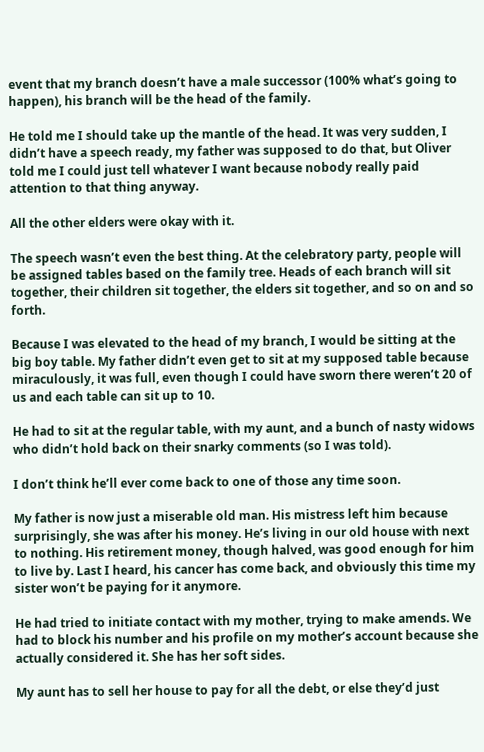event that my branch doesn’t have a male successor (100% what’s going to happen), his branch will be the head of the family.

He told me I should take up the mantle of the head. It was very sudden, I didn’t have a speech ready, my father was supposed to do that, but Oliver told me I could just tell whatever I want because nobody really paid attention to that thing anyway.

All the other elders were okay with it.

The speech wasn’t even the best thing. At the celebratory party, people will be assigned tables based on the family tree. Heads of each branch will sit together, their children sit together, the elders sit together, and so on and so forth.

Because I was elevated to the head of my branch, I would be sitting at the big boy table. My father didn’t even get to sit at my supposed table because miraculously, it was full, even though I could have sworn there weren’t 20 of us and each table can sit up to 10.

He had to sit at the regular table, with my aunt, and a bunch of nasty widows who didn’t hold back on their snarky comments (so I was told).

I don’t think he’ll ever come back to one of those any time soon.

My father is now just a miserable old man. His mistress left him because surprisingly, she was after his money. He’s living in our old house with next to nothing. His retirement money, though halved, was good enough for him to live by. Last I heard, his cancer has come back, and obviously this time my sister won’t be paying for it anymore.

He had tried to initiate contact with my mother, trying to make amends. We had to block his number and his profile on my mother’s account because she actually considered it. She has her soft sides.

My aunt has to sell her house to pay for all the debt, or else they’d just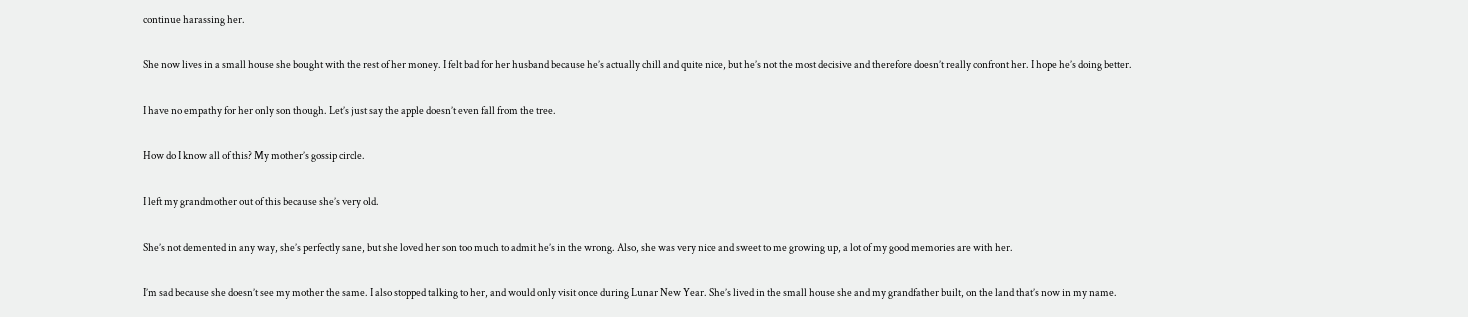continue harassing her.

She now lives in a small house she bought with the rest of her money. I felt bad for her husband because he’s actually chill and quite nice, but he’s not the most decisive and therefore doesn’t really confront her. I hope he’s doing better.

I have no empathy for her only son though. Let’s just say the apple doesn’t even fall from the tree.

How do I know all of this? My mother’s gossip circle.

I left my grandmother out of this because she’s very old.

She’s not demented in any way, she’s perfectly sane, but she loved her son too much to admit he’s in the wrong. Also, she was very nice and sweet to me growing up, a lot of my good memories are with her.

I’m sad because she doesn’t see my mother the same. I also stopped talking to her, and would only visit once during Lunar New Year. She’s lived in the small house she and my grandfather built, on the land that’s now in my name.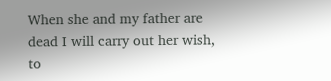When she and my father are dead I will carry out her wish, to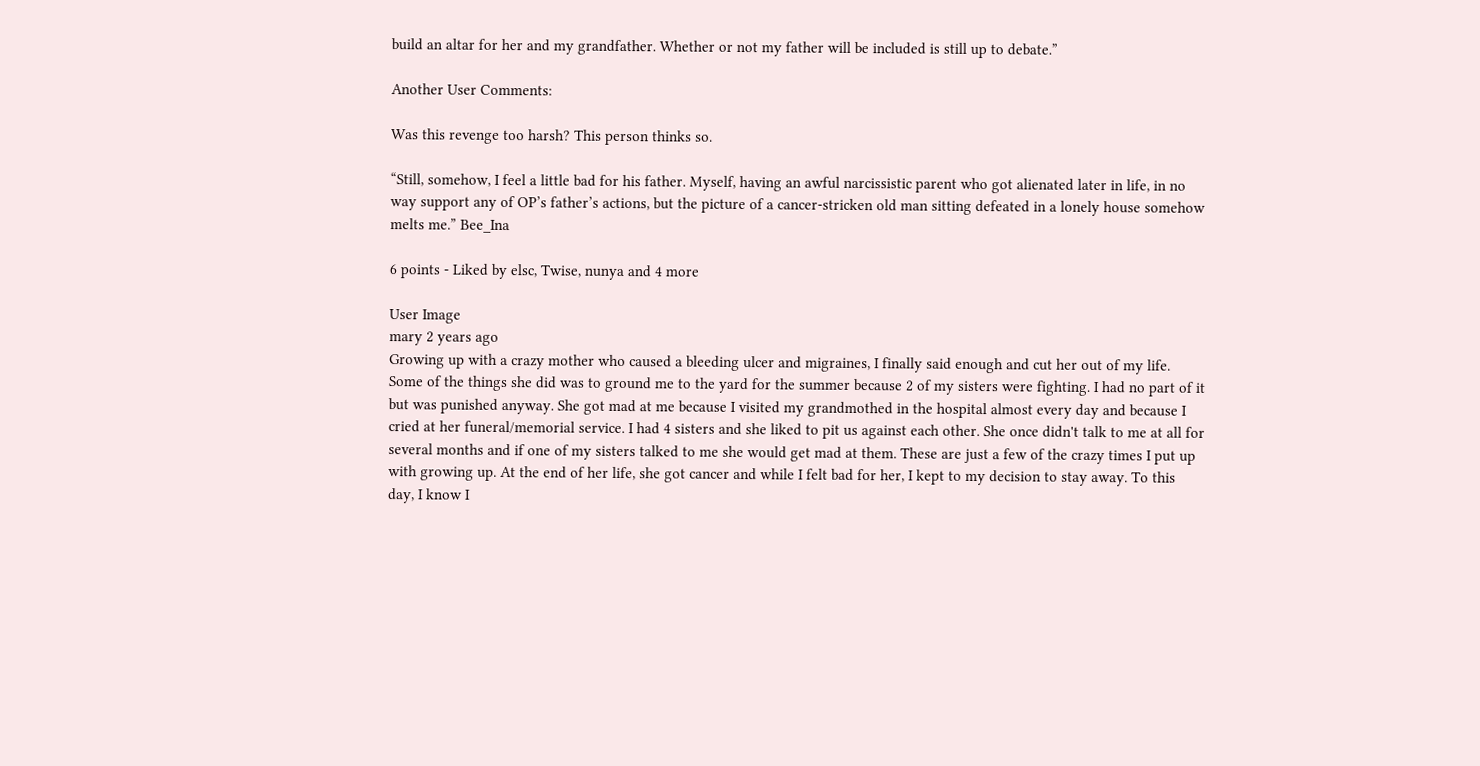build an altar for her and my grandfather. Whether or not my father will be included is still up to debate.”

Another User Comments:

Was this revenge too harsh? This person thinks so.

“Still, somehow, I feel a little bad for his father. Myself, having an awful narcissistic parent who got alienated later in life, in no way support any of OP’s father’s actions, but the picture of a cancer-stricken old man sitting defeated in a lonely house somehow melts me.” Bee_Ina

6 points - Liked by elsc, Twise, nunya and 4 more

User Image
mary 2 years ago
Growing up with a crazy mother who caused a bleeding ulcer and migraines, I finally said enough and cut her out of my life. Some of the things she did was to ground me to the yard for the summer because 2 of my sisters were fighting. I had no part of it but was punished anyway. She got mad at me because I visited my grandmothed in the hospital almost every day and because I cried at her funeral/memorial service. I had 4 sisters and she liked to pit us against each other. She once didn't talk to me at all for several months and if one of my sisters talked to me she would get mad at them. These are just a few of the crazy times I put up with growing up. At the end of her life, she got cancer and while I felt bad for her, I kept to my decision to stay away. To this day, I know I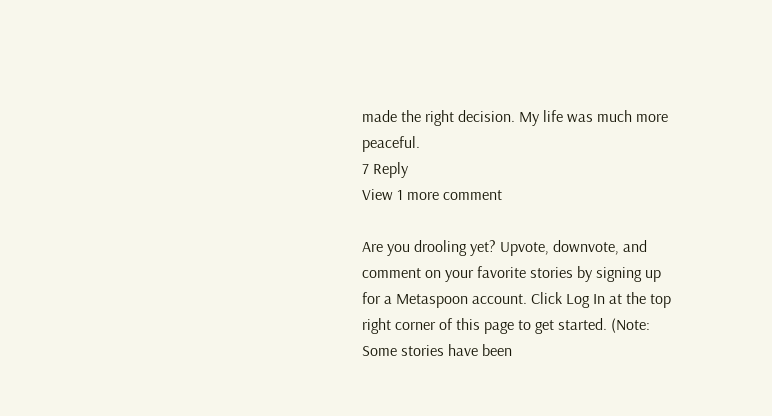made the right decision. My life was much more peaceful.
7 Reply
View 1 more comment

Are you drooling yet? Upvote, downvote, and comment on your favorite stories by signing up for a Metaspoon account. Click Log In at the top right corner of this page to get started. (Note: Some stories have been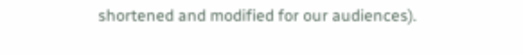shortened and modified for our audiences).